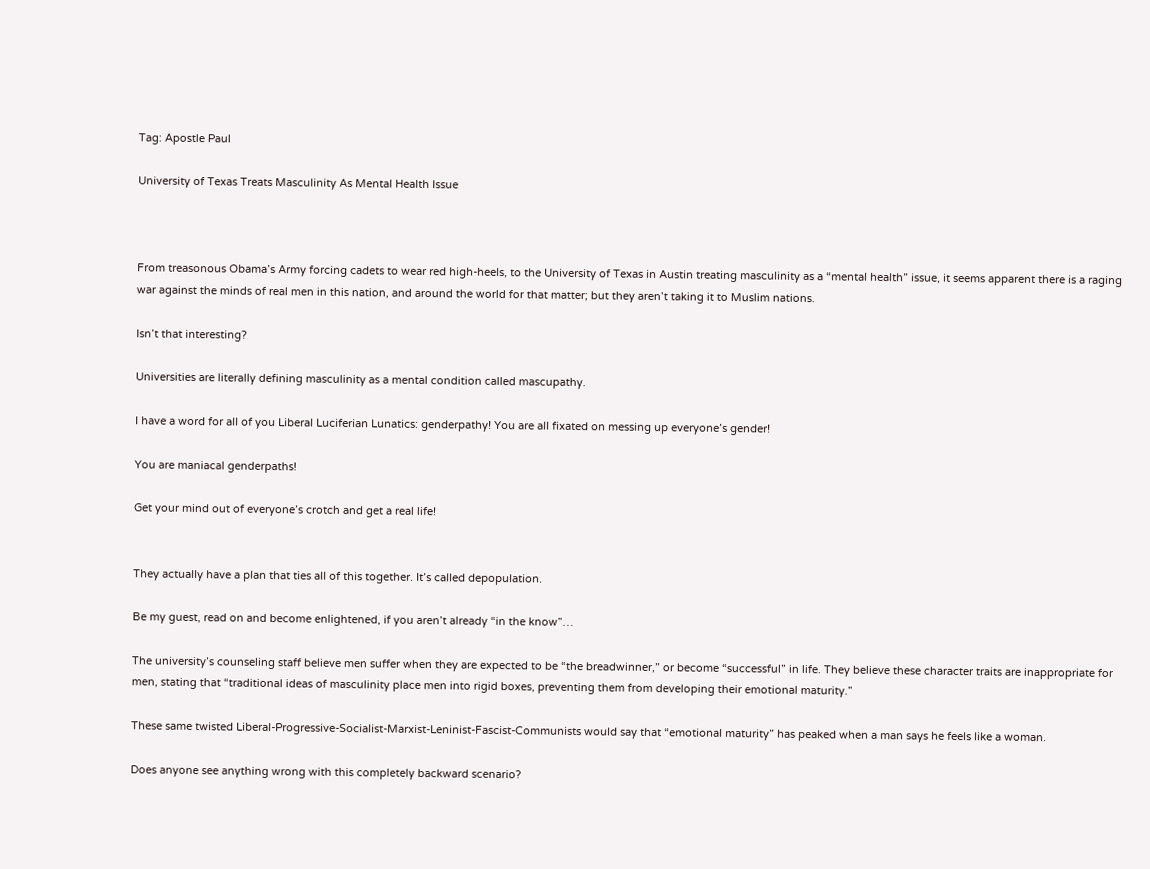Tag: Apostle Paul

University of Texas Treats Masculinity As Mental Health Issue



From treasonous Obama’s Army forcing cadets to wear red high-heels, to the University of Texas in Austin treating masculinity as a “mental health” issue, it seems apparent there is a raging war against the minds of real men in this nation, and around the world for that matter; but they aren’t taking it to Muslim nations.

Isn’t that interesting?

Universities are literally defining masculinity as a mental condition called mascupathy.

I have a word for all of you Liberal Luciferian Lunatics: genderpathy! You are all fixated on messing up everyone’s gender!

You are maniacal genderpaths!

Get your mind out of everyone’s crotch and get a real life!


They actually have a plan that ties all of this together. It’s called depopulation.

Be my guest, read on and become enlightened, if you aren’t already “in the know”…

The university’s counseling staff believe men suffer when they are expected to be “the breadwinner,” or become “successful” in life. They believe these character traits are inappropriate for men, stating that “traditional ideas of masculinity place men into rigid boxes, preventing them from developing their emotional maturity.”

These same twisted Liberal-Progressive-Socialist-Marxist-Leninist-Fascist-Communists would say that “emotional maturity” has peaked when a man says he feels like a woman.

Does anyone see anything wrong with this completely backward scenario?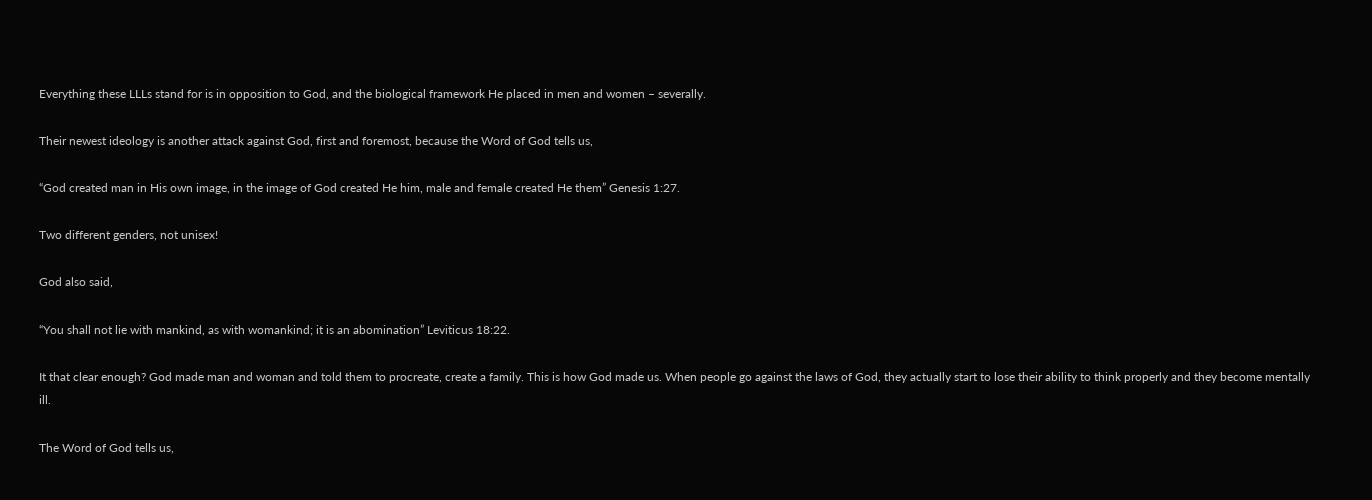Everything these LLLs stand for is in opposition to God, and the biological framework He placed in men and women – severally.

Their newest ideology is another attack against God, first and foremost, because the Word of God tells us,

“God created man in His own image, in the image of God created He him, male and female created He them” Genesis 1:27.

Two different genders, not unisex!

God also said,

“You shall not lie with mankind, as with womankind; it is an abomination” Leviticus 18:22.

It that clear enough? God made man and woman and told them to procreate, create a family. This is how God made us. When people go against the laws of God, they actually start to lose their ability to think properly and they become mentally ill.

The Word of God tells us,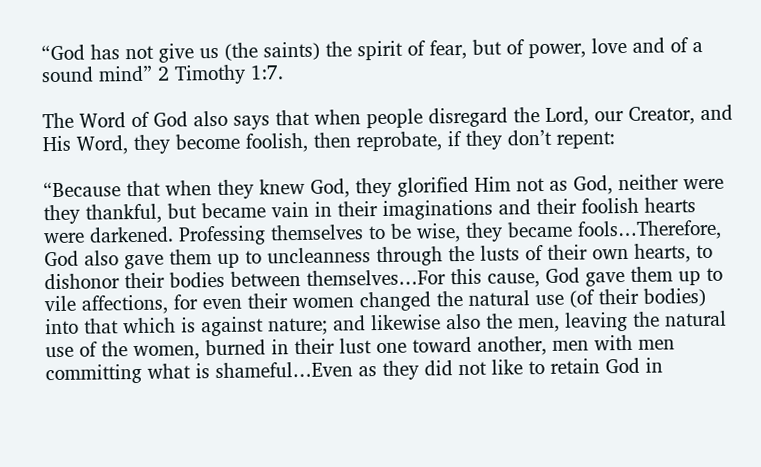“God has not give us (the saints) the spirit of fear, but of power, love and of a sound mind” 2 Timothy 1:7.

The Word of God also says that when people disregard the Lord, our Creator, and His Word, they become foolish, then reprobate, if they don’t repent:

“Because that when they knew God, they glorified Him not as God, neither were they thankful, but became vain in their imaginations and their foolish hearts were darkened. Professing themselves to be wise, they became fools…Therefore, God also gave them up to uncleanness through the lusts of their own hearts, to dishonor their bodies between themselves…For this cause, God gave them up to vile affections, for even their women changed the natural use (of their bodies) into that which is against nature; and likewise also the men, leaving the natural use of the women, burned in their lust one toward another, men with men committing what is shameful…Even as they did not like to retain God in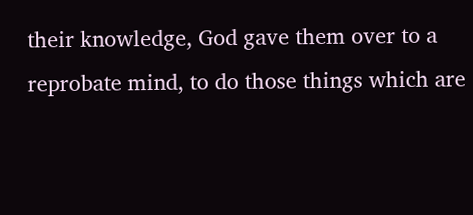their knowledge, God gave them over to a reprobate mind, to do those things which are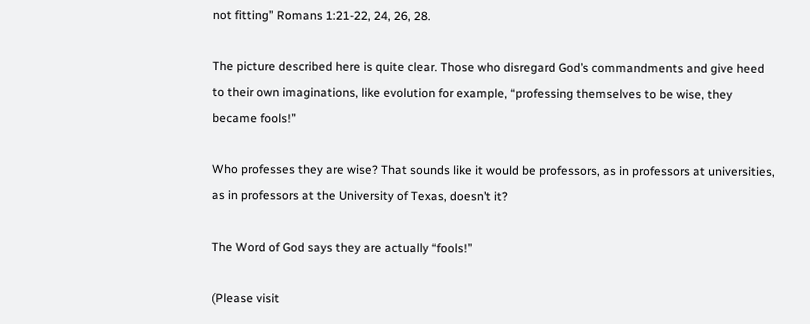not fitting” Romans 1:21-22, 24, 26, 28.

The picture described here is quite clear. Those who disregard God’s commandments and give heed to their own imaginations, like evolution for example, “professing themselves to be wise, they became fools!”

Who professes they are wise? That sounds like it would be professors, as in professors at universities, as in professors at the University of Texas, doesn’t it?

The Word of God says they are actually “fools!”

(Please visit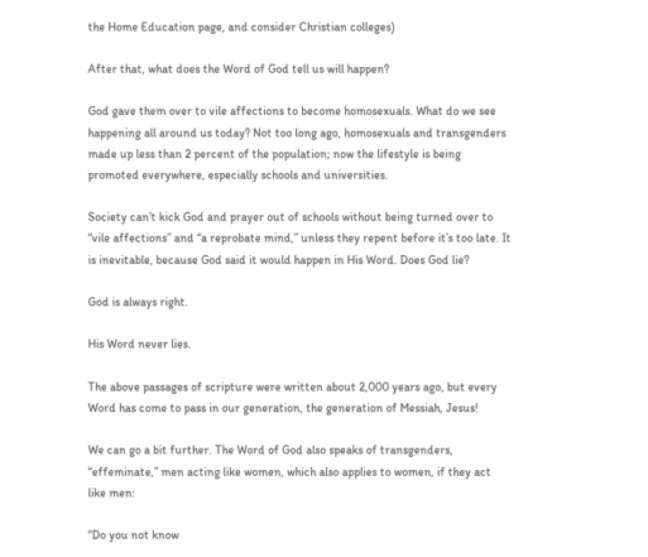the Home Education page, and consider Christian colleges)

After that, what does the Word of God tell us will happen?

God gave them over to vile affections to become homosexuals. What do we see happening all around us today? Not too long ago, homosexuals and transgenders made up less than 2 percent of the population; now the lifestyle is being promoted everywhere, especially schools and universities.

Society can’t kick God and prayer out of schools without being turned over to “vile affections” and “a reprobate mind,” unless they repent before it’s too late. It is inevitable, because God said it would happen in His Word. Does God lie?

God is always right.

His Word never lies.

The above passages of scripture were written about 2,000 years ago, but every Word has come to pass in our generation, the generation of Messiah, Jesus!

We can go a bit further. The Word of God also speaks of transgenders, “effeminate,” men acting like women, which also applies to women, if they act like men:

“Do you not know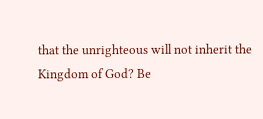that the unrighteous will not inherit the Kingdom of God? Be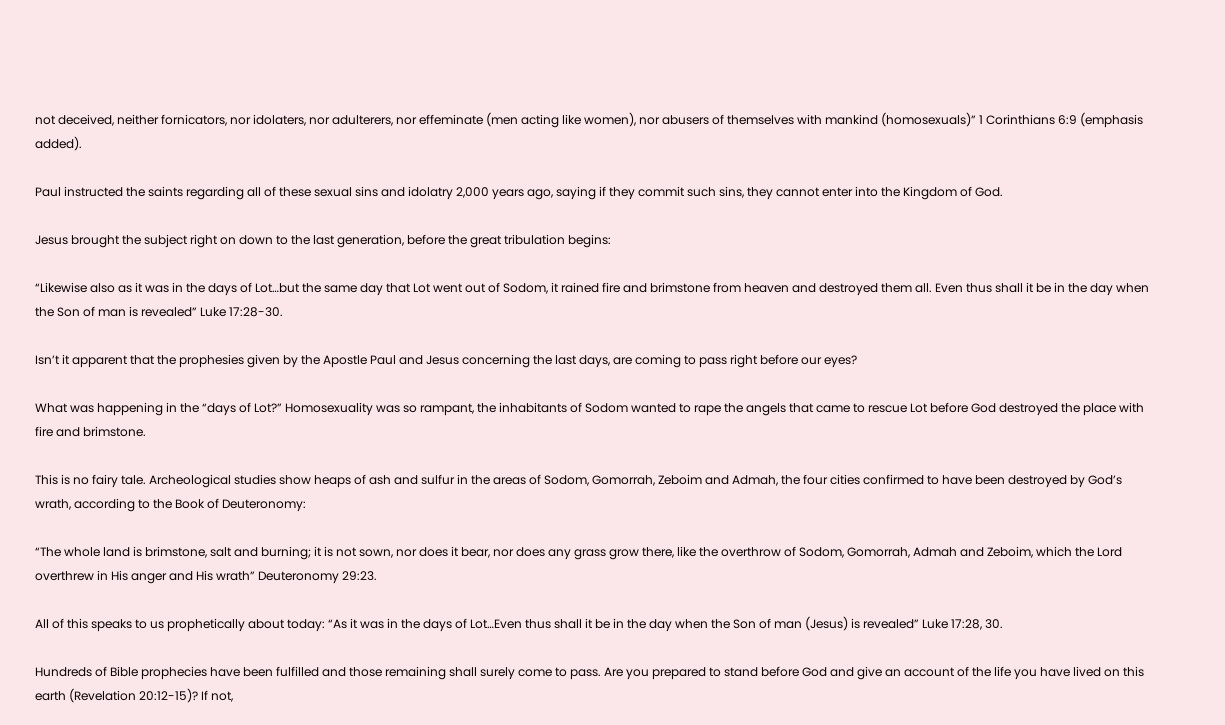not deceived, neither fornicators, nor idolaters, nor adulterers, nor effeminate (men acting like women), nor abusers of themselves with mankind (homosexuals)” 1 Corinthians 6:9 (emphasis added).

Paul instructed the saints regarding all of these sexual sins and idolatry 2,000 years ago, saying if they commit such sins, they cannot enter into the Kingdom of God.

Jesus brought the subject right on down to the last generation, before the great tribulation begins:

“Likewise also as it was in the days of Lot…but the same day that Lot went out of Sodom, it rained fire and brimstone from heaven and destroyed them all. Even thus shall it be in the day when the Son of man is revealed” Luke 17:28-30.

Isn’t it apparent that the prophesies given by the Apostle Paul and Jesus concerning the last days, are coming to pass right before our eyes?

What was happening in the “days of Lot?” Homosexuality was so rampant, the inhabitants of Sodom wanted to rape the angels that came to rescue Lot before God destroyed the place with fire and brimstone.

This is no fairy tale. Archeological studies show heaps of ash and sulfur in the areas of Sodom, Gomorrah, Zeboim and Admah, the four cities confirmed to have been destroyed by God’s wrath, according to the Book of Deuteronomy:

“The whole land is brimstone, salt and burning; it is not sown, nor does it bear, nor does any grass grow there, like the overthrow of Sodom, Gomorrah, Admah and Zeboim, which the Lord overthrew in His anger and His wrath” Deuteronomy 29:23.

All of this speaks to us prophetically about today: “As it was in the days of Lot…Even thus shall it be in the day when the Son of man (Jesus) is revealed” Luke 17:28, 30.

Hundreds of Bible prophecies have been fulfilled and those remaining shall surely come to pass. Are you prepared to stand before God and give an account of the life you have lived on this earth (Revelation 20:12-15)? If not,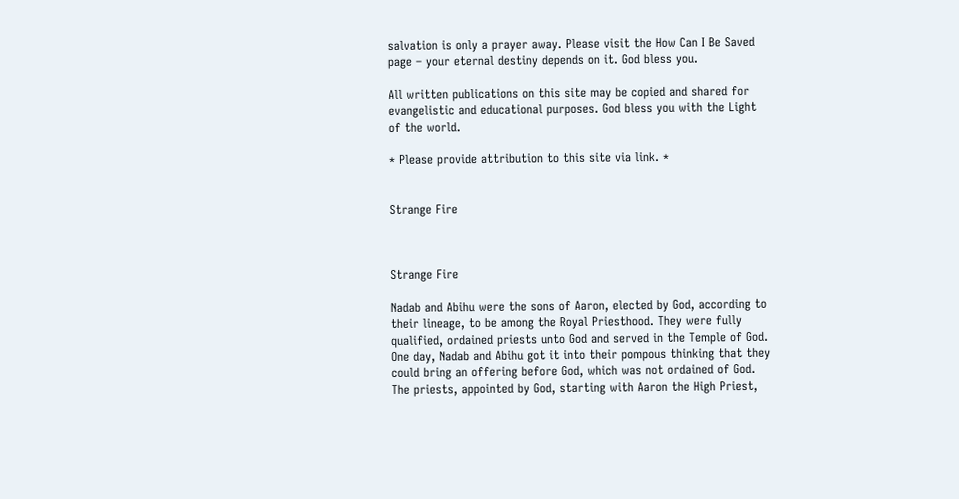salvation is only a prayer away. Please visit the How Can I Be Saved page – your eternal destiny depends on it. God bless you.

All written publications on this site may be copied and shared for evangelistic and educational purposes. God bless you with the Light of the world.

* Please provide attribution to this site via link. *


Strange Fire



Strange Fire

Nadab and Abihu were the sons of Aaron, elected by God, according to their lineage, to be among the Royal Priesthood. They were fully qualified, ordained priests unto God and served in the Temple of God. One day, Nadab and Abihu got it into their pompous thinking that they could bring an offering before God, which was not ordained of God. The priests, appointed by God, starting with Aaron the High Priest,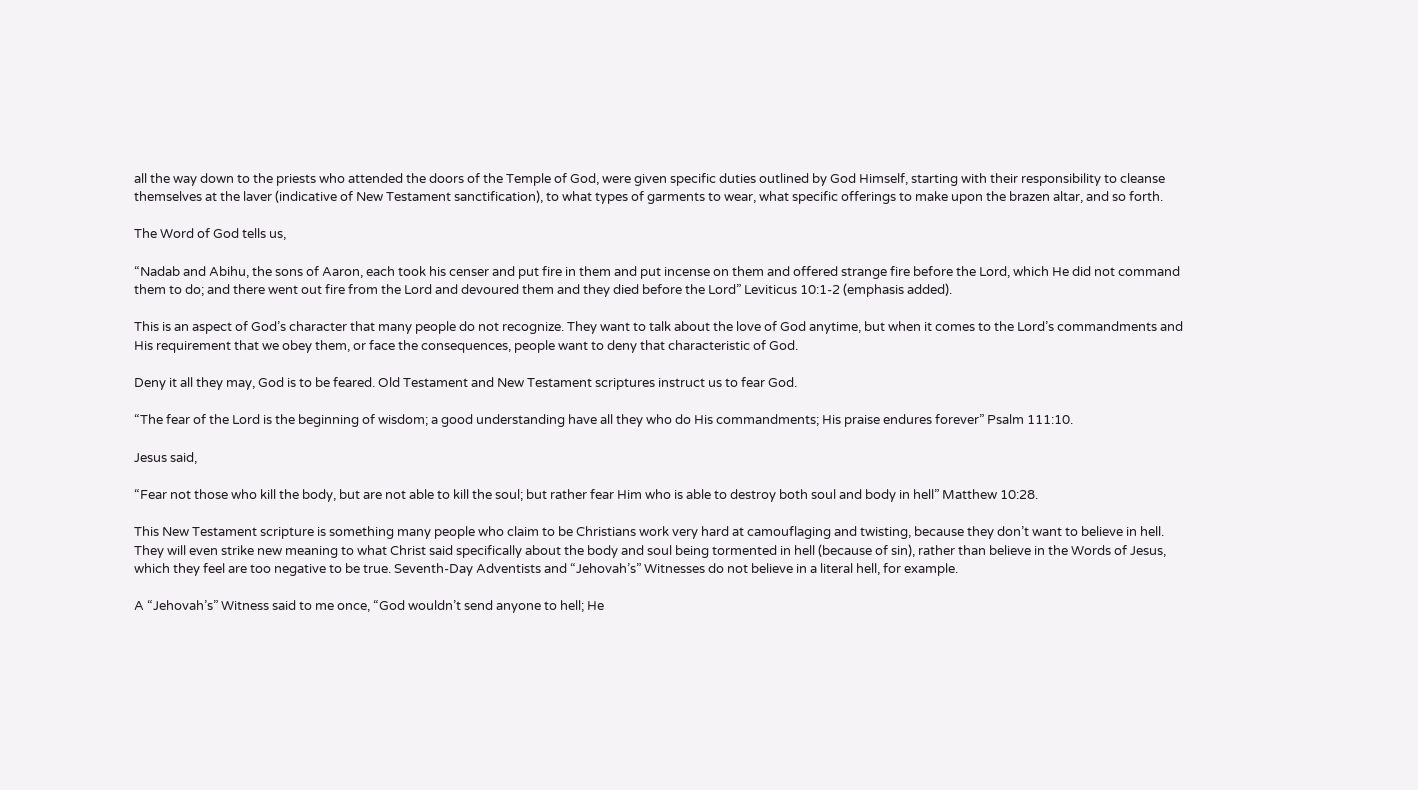all the way down to the priests who attended the doors of the Temple of God, were given specific duties outlined by God Himself, starting with their responsibility to cleanse themselves at the laver (indicative of New Testament sanctification), to what types of garments to wear, what specific offerings to make upon the brazen altar, and so forth.

The Word of God tells us,

“Nadab and Abihu, the sons of Aaron, each took his censer and put fire in them and put incense on them and offered strange fire before the Lord, which He did not command them to do; and there went out fire from the Lord and devoured them and they died before the Lord” Leviticus 10:1-2 (emphasis added).

This is an aspect of God’s character that many people do not recognize. They want to talk about the love of God anytime, but when it comes to the Lord’s commandments and His requirement that we obey them, or face the consequences, people want to deny that characteristic of God.

Deny it all they may, God is to be feared. Old Testament and New Testament scriptures instruct us to fear God.

“The fear of the Lord is the beginning of wisdom; a good understanding have all they who do His commandments; His praise endures forever” Psalm 111:10.

Jesus said,

“Fear not those who kill the body, but are not able to kill the soul; but rather fear Him who is able to destroy both soul and body in hell” Matthew 10:28.

This New Testament scripture is something many people who claim to be Christians work very hard at camouflaging and twisting, because they don’t want to believe in hell. They will even strike new meaning to what Christ said specifically about the body and soul being tormented in hell (because of sin), rather than believe in the Words of Jesus, which they feel are too negative to be true. Seventh-Day Adventists and “Jehovah’s” Witnesses do not believe in a literal hell, for example.

A “Jehovah’s” Witness said to me once, “God wouldn’t send anyone to hell; He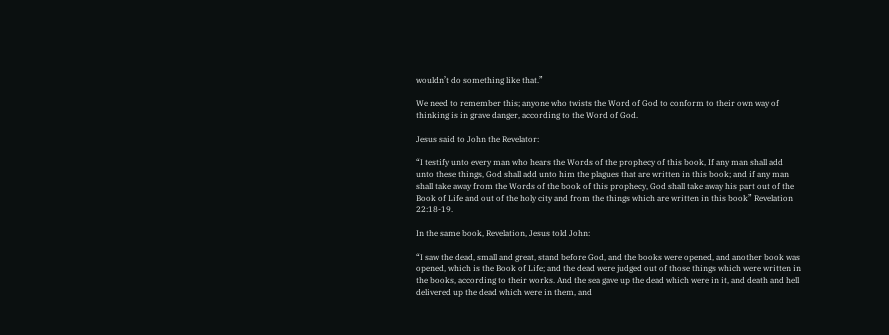wouldn’t do something like that.”

We need to remember this; anyone who twists the Word of God to conform to their own way of thinking is in grave danger, according to the Word of God.

Jesus said to John the Revelator:

“I testify unto every man who hears the Words of the prophecy of this book, If any man shall add unto these things, God shall add unto him the plagues that are written in this book; and if any man shall take away from the Words of the book of this prophecy, God shall take away his part out of the Book of Life and out of the holy city and from the things which are written in this book” Revelation 22:18-19.

In the same book, Revelation, Jesus told John:

“I saw the dead, small and great, stand before God, and the books were opened, and another book was opened, which is the Book of Life; and the dead were judged out of those things which were written in the books, according to their works. And the sea gave up the dead which were in it, and death and hell delivered up the dead which were in them, and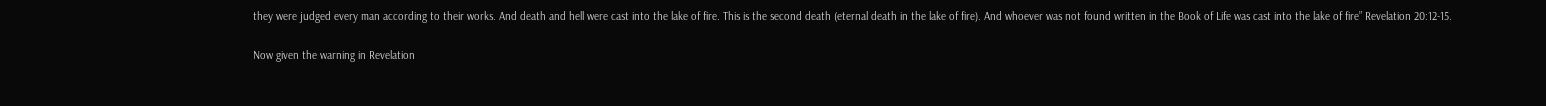they were judged every man according to their works. And death and hell were cast into the lake of fire. This is the second death (eternal death in the lake of fire). And whoever was not found written in the Book of Life was cast into the lake of fire” Revelation 20:12-15.

Now given the warning in Revelation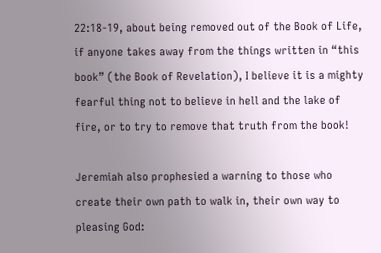22:18-19, about being removed out of the Book of Life, if anyone takes away from the things written in “this book” (the Book of Revelation), I believe it is a mighty fearful thing not to believe in hell and the lake of fire, or to try to remove that truth from the book!

Jeremiah also prophesied a warning to those who create their own path to walk in, their own way to pleasing God: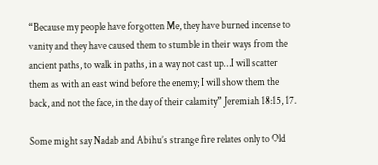“Because my people have forgotten Me, they have burned incense to vanity and they have caused them to stumble in their ways from the ancient paths, to walk in paths, in a way not cast up…I will scatter them as with an east wind before the enemy; I will show them the back, and not the face, in the day of their calamity” Jeremiah 18:15, 17.

Some might say Nadab and Abihu’s strange fire relates only to Old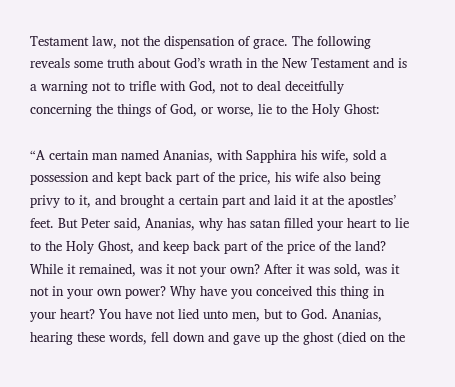Testament law, not the dispensation of grace. The following reveals some truth about God’s wrath in the New Testament and is a warning not to trifle with God, not to deal deceitfully concerning the things of God, or worse, lie to the Holy Ghost:

“A certain man named Ananias, with Sapphira his wife, sold a possession and kept back part of the price, his wife also being privy to it, and brought a certain part and laid it at the apostles’ feet. But Peter said, Ananias, why has satan filled your heart to lie to the Holy Ghost, and keep back part of the price of the land? While it remained, was it not your own? After it was sold, was it not in your own power? Why have you conceived this thing in your heart? You have not lied unto men, but to God. Ananias, hearing these words, fell down and gave up the ghost (died on the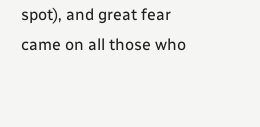spot), and great fear came on all those who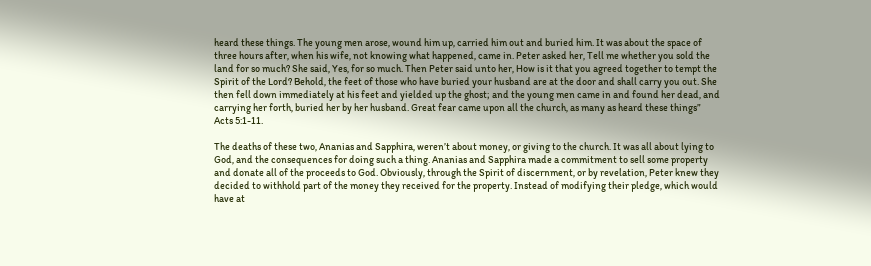heard these things. The young men arose, wound him up, carried him out and buried him. It was about the space of three hours after, when his wife, not knowing what happened, came in. Peter asked her, Tell me whether you sold the land for so much? She said, Yes, for so much. Then Peter said unto her, How is it that you agreed together to tempt the Spirit of the Lord? Behold, the feet of those who have buried your husband are at the door and shall carry you out. She then fell down immediately at his feet and yielded up the ghost; and the young men came in and found her dead, and carrying her forth, buried her by her husband. Great fear came upon all the church, as many as heard these things” Acts 5:1-11.

The deaths of these two, Ananias and Sapphira, weren’t about money, or giving to the church. It was all about lying to God, and the consequences for doing such a thing. Ananias and Sapphira made a commitment to sell some property and donate all of the proceeds to God. Obviously, through the Spirit of discernment, or by revelation, Peter knew they decided to withhold part of the money they received for the property. Instead of modifying their pledge, which would have at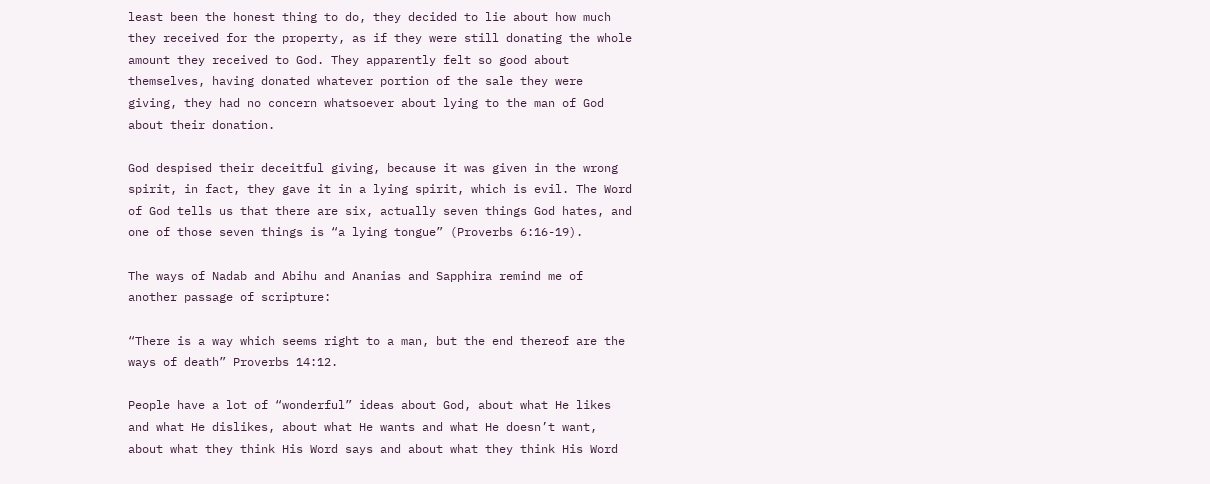least been the honest thing to do, they decided to lie about how much they received for the property, as if they were still donating the whole amount they received to God. They apparently felt so good about themselves, having donated whatever portion of the sale they were giving, they had no concern whatsoever about lying to the man of God about their donation.

God despised their deceitful giving, because it was given in the wrong spirit, in fact, they gave it in a lying spirit, which is evil. The Word of God tells us that there are six, actually seven things God hates, and one of those seven things is “a lying tongue” (Proverbs 6:16-19).

The ways of Nadab and Abihu and Ananias and Sapphira remind me of another passage of scripture:

“There is a way which seems right to a man, but the end thereof are the ways of death” Proverbs 14:12.

People have a lot of “wonderful” ideas about God, about what He likes and what He dislikes, about what He wants and what He doesn’t want, about what they think His Word says and about what they think His Word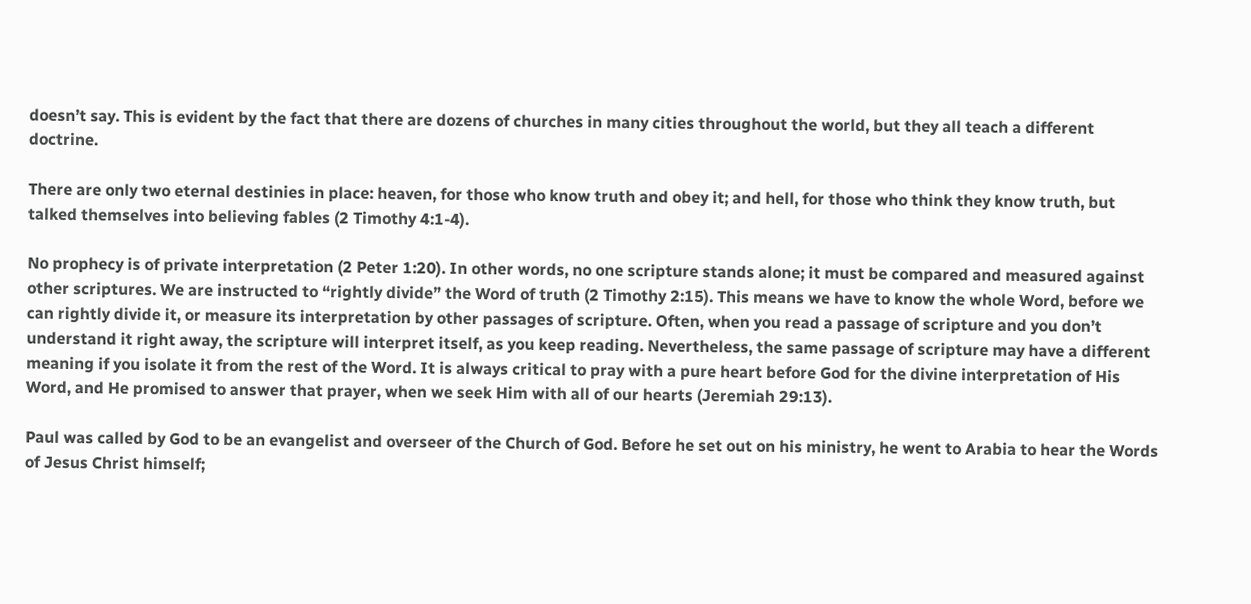doesn’t say. This is evident by the fact that there are dozens of churches in many cities throughout the world, but they all teach a different doctrine.

There are only two eternal destinies in place: heaven, for those who know truth and obey it; and hell, for those who think they know truth, but talked themselves into believing fables (2 Timothy 4:1-4).

No prophecy is of private interpretation (2 Peter 1:20). In other words, no one scripture stands alone; it must be compared and measured against other scriptures. We are instructed to “rightly divide” the Word of truth (2 Timothy 2:15). This means we have to know the whole Word, before we can rightly divide it, or measure its interpretation by other passages of scripture. Often, when you read a passage of scripture and you don’t understand it right away, the scripture will interpret itself, as you keep reading. Nevertheless, the same passage of scripture may have a different meaning if you isolate it from the rest of the Word. It is always critical to pray with a pure heart before God for the divine interpretation of His Word, and He promised to answer that prayer, when we seek Him with all of our hearts (Jeremiah 29:13).

Paul was called by God to be an evangelist and overseer of the Church of God. Before he set out on his ministry, he went to Arabia to hear the Words of Jesus Christ himself;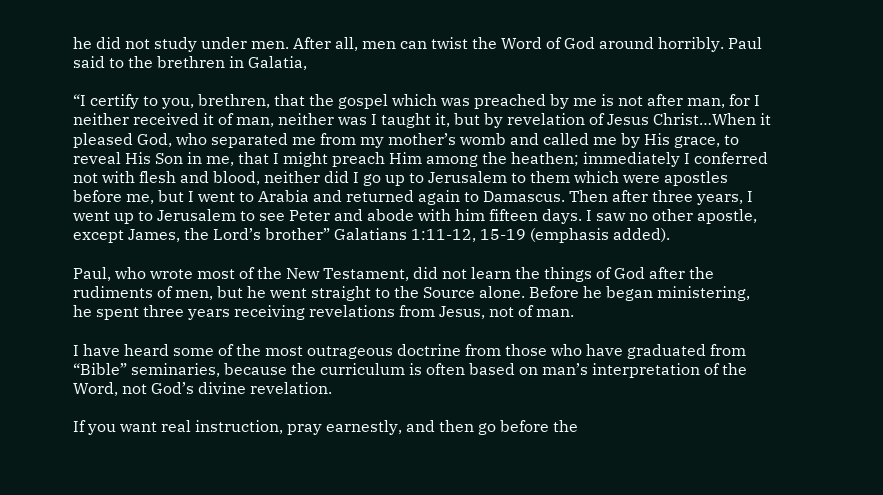he did not study under men. After all, men can twist the Word of God around horribly. Paul said to the brethren in Galatia,

“I certify to you, brethren, that the gospel which was preached by me is not after man, for I neither received it of man, neither was I taught it, but by revelation of Jesus Christ…When it pleased God, who separated me from my mother’s womb and called me by His grace, to reveal His Son in me, that I might preach Him among the heathen; immediately I conferred not with flesh and blood, neither did I go up to Jerusalem to them which were apostles before me, but I went to Arabia and returned again to Damascus. Then after three years, I went up to Jerusalem to see Peter and abode with him fifteen days. I saw no other apostle, except James, the Lord’s brother” Galatians 1:11-12, 15-19 (emphasis added).

Paul, who wrote most of the New Testament, did not learn the things of God after the rudiments of men, but he went straight to the Source alone. Before he began ministering, he spent three years receiving revelations from Jesus, not of man.

I have heard some of the most outrageous doctrine from those who have graduated from “Bible” seminaries, because the curriculum is often based on man’s interpretation of the Word, not God’s divine revelation.

If you want real instruction, pray earnestly, and then go before the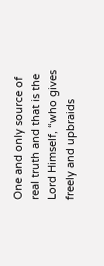One and only source of real truth and that is the Lord Himself, “who gives freely and upbraids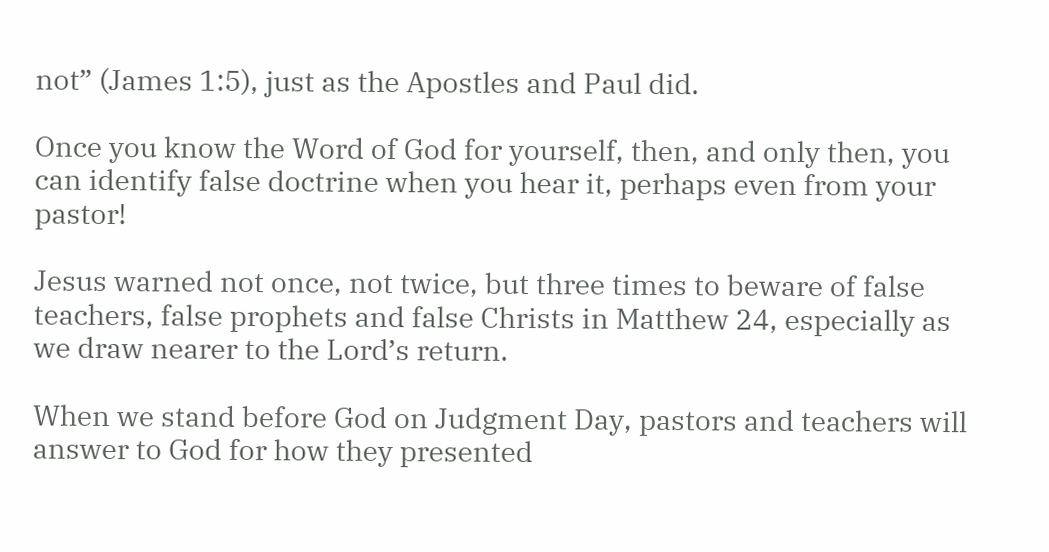not” (James 1:5), just as the Apostles and Paul did.

Once you know the Word of God for yourself, then, and only then, you can identify false doctrine when you hear it, perhaps even from your pastor!

Jesus warned not once, not twice, but three times to beware of false teachers, false prophets and false Christs in Matthew 24, especially as we draw nearer to the Lord’s return.

When we stand before God on Judgment Day, pastors and teachers will answer to God for how they presented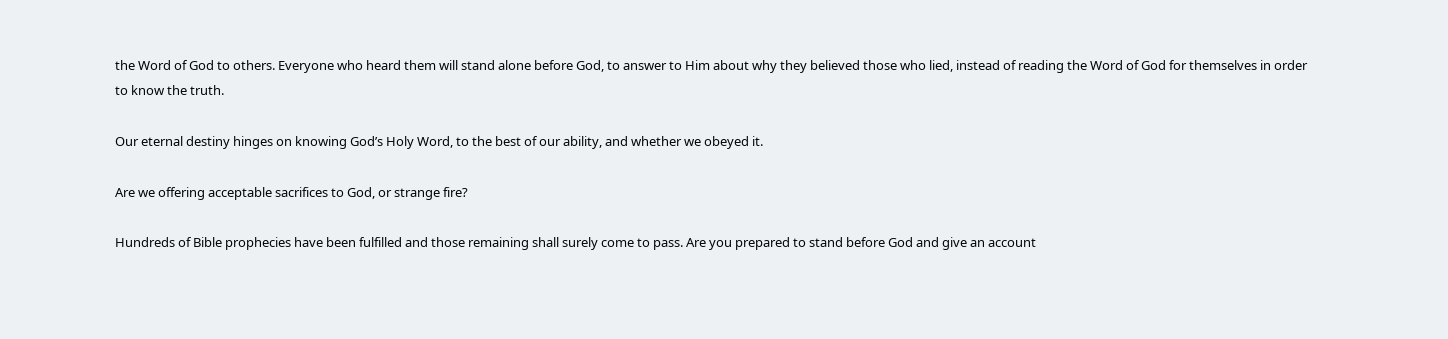the Word of God to others. Everyone who heard them will stand alone before God, to answer to Him about why they believed those who lied, instead of reading the Word of God for themselves in order to know the truth.

Our eternal destiny hinges on knowing God’s Holy Word, to the best of our ability, and whether we obeyed it.

Are we offering acceptable sacrifices to God, or strange fire?

Hundreds of Bible prophecies have been fulfilled and those remaining shall surely come to pass. Are you prepared to stand before God and give an account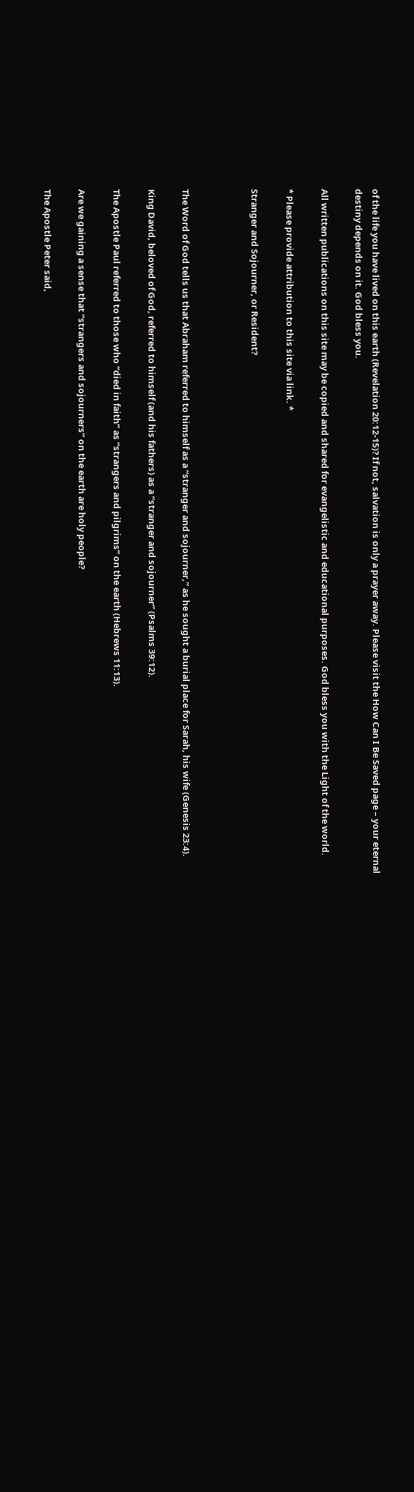of the life you have lived on this earth (Revelation 20:12-15)? If not, salvation is only a prayer away. Please visit the How Can I Be Saved page – your eternal destiny depends on it. God bless you.

All written publications on this site may be copied and shared for evangelistic and educational purposes. God bless you with the Light of the world.

* Please provide attribution to this site via link. *

Stranger and Sojourner, or Resident?



The Word of God tells us that Abraham referred to himself as a “stranger and sojourner,” as he sought a burial place for Sarah, his wife (Genesis 23:4).

King David, beloved of God, referred to himself (and his fathers) as a “stranger and sojourner” (Psalms 39:12).

The Apostle Paul referred to those who “died in faith” as “strangers and pilgrims” on the earth (Hebrews 11:13).

Are we gaining a sense that “strangers and sojourners” on the earth are holy people?

The Apostle Peter said,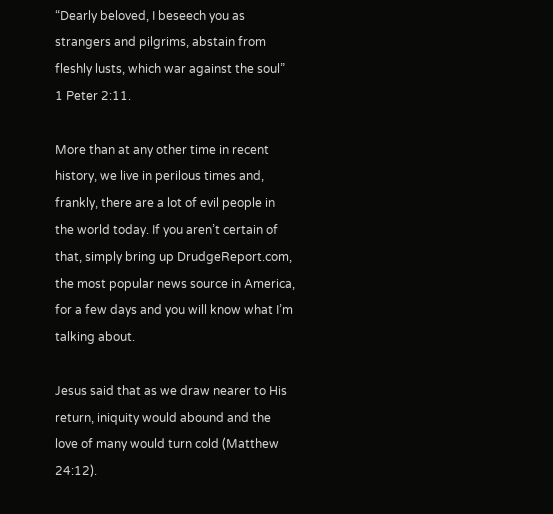“Dearly beloved, I beseech you as strangers and pilgrims, abstain from fleshly lusts, which war against the soul” 1 Peter 2:11.

More than at any other time in recent history, we live in perilous times and, frankly, there are a lot of evil people in the world today. If you aren’t certain of that, simply bring up DrudgeReport.com, the most popular news source in America, for a few days and you will know what I’m talking about.

Jesus said that as we draw nearer to His return, iniquity would abound and the love of many would turn cold (Matthew 24:12).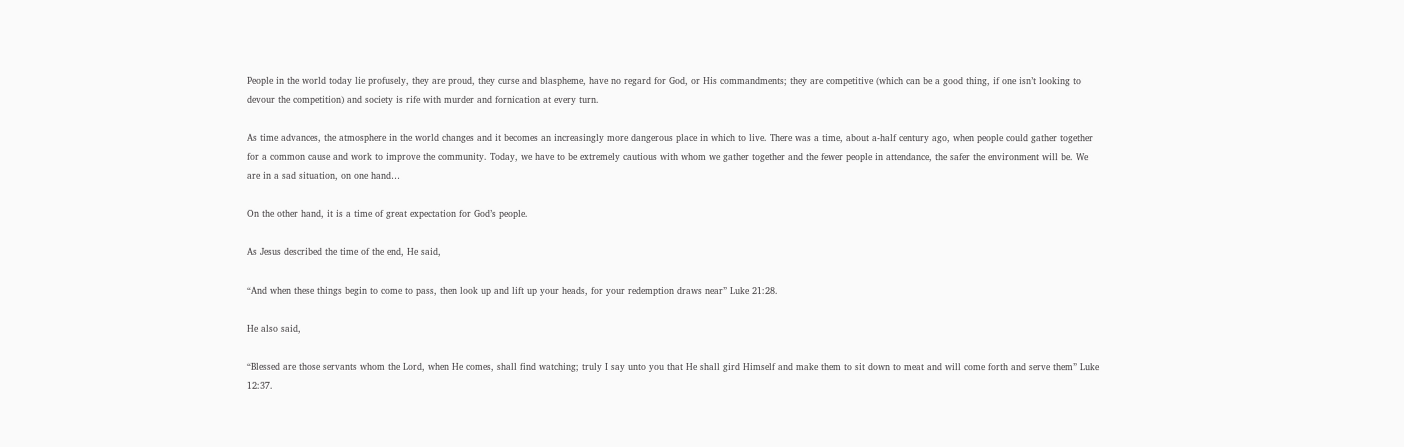People in the world today lie profusely, they are proud, they curse and blaspheme, have no regard for God, or His commandments; they are competitive (which can be a good thing, if one isn’t looking to devour the competition) and society is rife with murder and fornication at every turn.

As time advances, the atmosphere in the world changes and it becomes an increasingly more dangerous place in which to live. There was a time, about a-half century ago, when people could gather together for a common cause and work to improve the community. Today, we have to be extremely cautious with whom we gather together and the fewer people in attendance, the safer the environment will be. We are in a sad situation, on one hand…

On the other hand, it is a time of great expectation for God’s people.

As Jesus described the time of the end, He said,

“And when these things begin to come to pass, then look up and lift up your heads, for your redemption draws near” Luke 21:28.

He also said,

“Blessed are those servants whom the Lord, when He comes, shall find watching; truly I say unto you that He shall gird Himself and make them to sit down to meat and will come forth and serve them” Luke 12:37.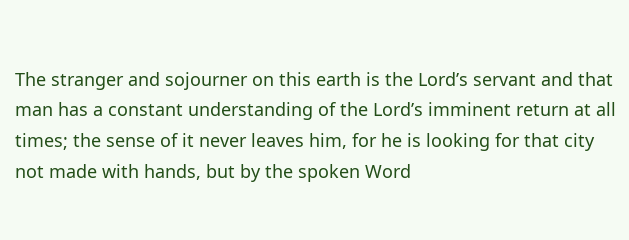The stranger and sojourner on this earth is the Lord’s servant and that man has a constant understanding of the Lord’s imminent return at all times; the sense of it never leaves him, for he is looking for that city not made with hands, but by the spoken Word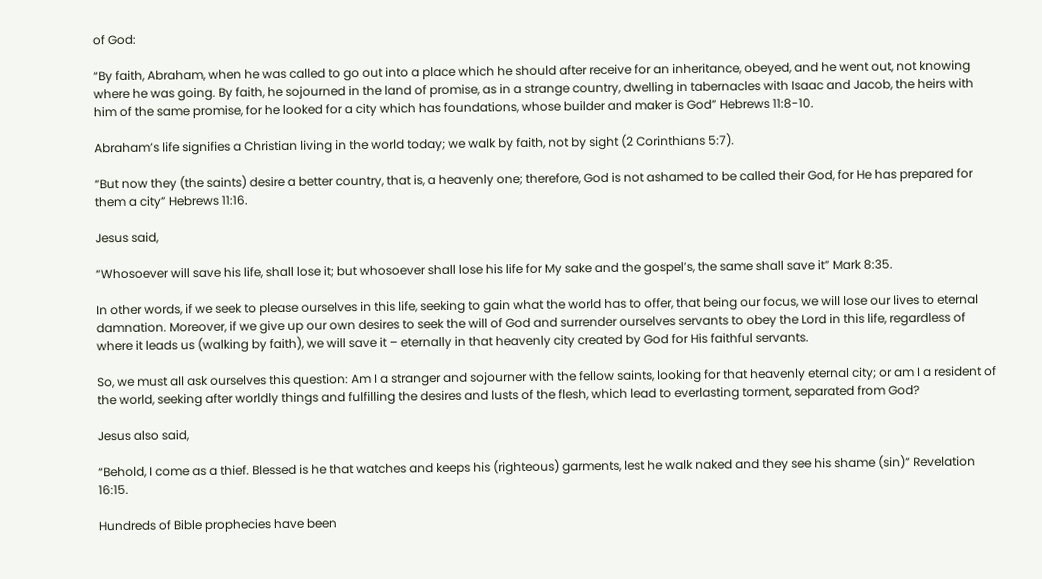of God:

“By faith, Abraham, when he was called to go out into a place which he should after receive for an inheritance, obeyed, and he went out, not knowing where he was going. By faith, he sojourned in the land of promise, as in a strange country, dwelling in tabernacles with Isaac and Jacob, the heirs with him of the same promise, for he looked for a city which has foundations, whose builder and maker is God” Hebrews 11:8-10.

Abraham’s life signifies a Christian living in the world today; we walk by faith, not by sight (2 Corinthians 5:7).

“But now they (the saints) desire a better country, that is, a heavenly one; therefore, God is not ashamed to be called their God, for He has prepared for them a city” Hebrews 11:16.

Jesus said,

“Whosoever will save his life, shall lose it; but whosoever shall lose his life for My sake and the gospel’s, the same shall save it” Mark 8:35.

In other words, if we seek to please ourselves in this life, seeking to gain what the world has to offer, that being our focus, we will lose our lives to eternal damnation. Moreover, if we give up our own desires to seek the will of God and surrender ourselves servants to obey the Lord in this life, regardless of where it leads us (walking by faith), we will save it – eternally in that heavenly city created by God for His faithful servants.

So, we must all ask ourselves this question: Am I a stranger and sojourner with the fellow saints, looking for that heavenly eternal city; or am I a resident of the world, seeking after worldly things and fulfilling the desires and lusts of the flesh, which lead to everlasting torment, separated from God?

Jesus also said,

“Behold, I come as a thief. Blessed is he that watches and keeps his (righteous) garments, lest he walk naked and they see his shame (sin)” Revelation 16:15.

Hundreds of Bible prophecies have been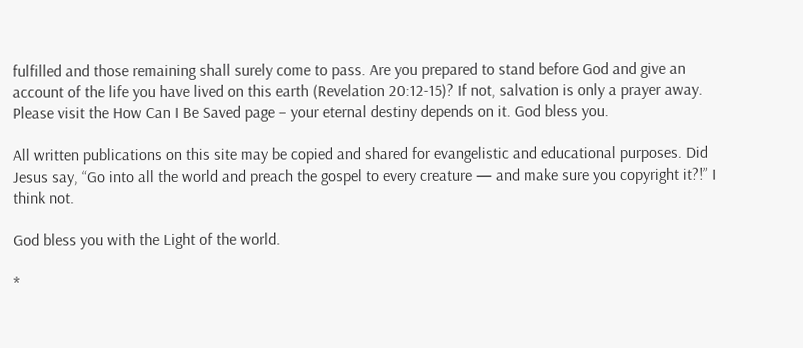fulfilled and those remaining shall surely come to pass. Are you prepared to stand before God and give an account of the life you have lived on this earth (Revelation 20:12-15)? If not, salvation is only a prayer away. Please visit the How Can I Be Saved page – your eternal destiny depends on it. God bless you.

All written publications on this site may be copied and shared for evangelistic and educational purposes. Did Jesus say, “Go into all the world and preach the gospel to every creature — and make sure you copyright it?!” I think not.

God bless you with the Light of the world.

*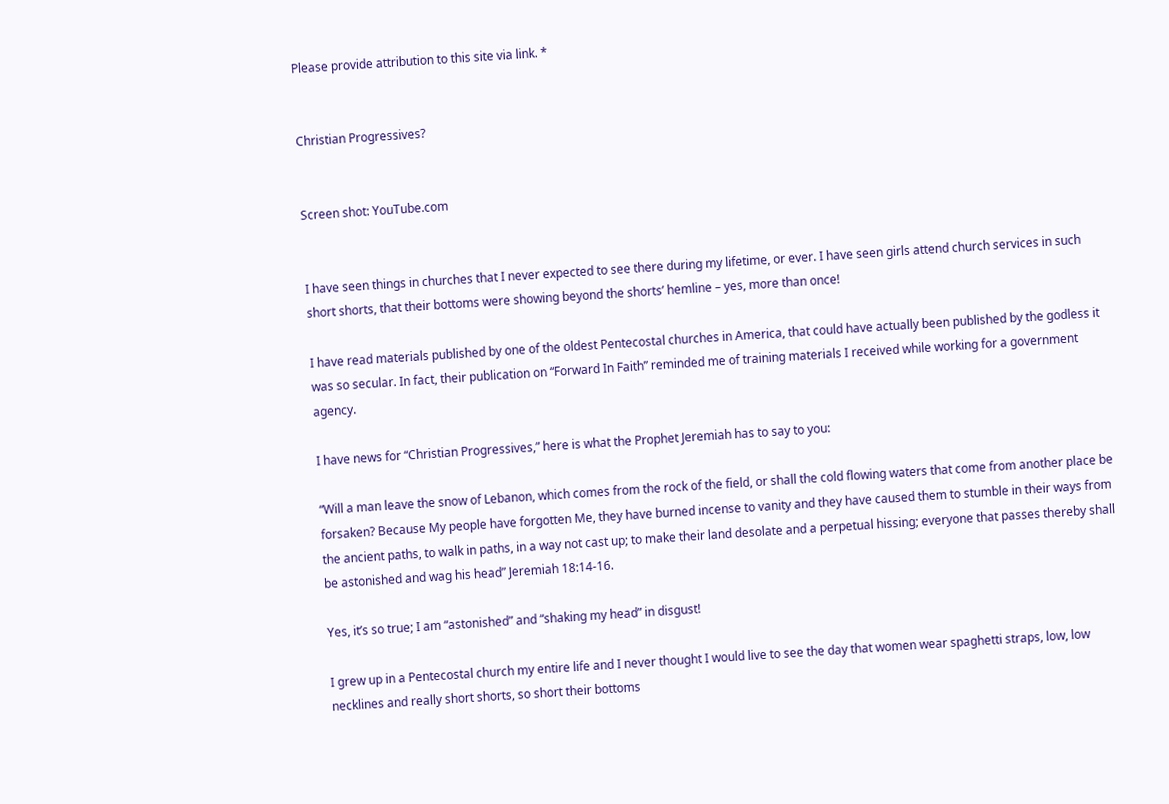Please provide attribution to this site via link. *


Christian Progressives?


Screen shot: YouTube.com


I have seen things in churches that I never expected to see there during my lifetime, or ever. I have seen girls attend church services in such short shorts, that their bottoms were showing beyond the shorts’ hemline – yes, more than once!

I have read materials published by one of the oldest Pentecostal churches in America, that could have actually been published by the godless it was so secular. In fact, their publication on “Forward In Faith” reminded me of training materials I received while working for a government agency.

I have news for “Christian Progressives,” here is what the Prophet Jeremiah has to say to you:

“Will a man leave the snow of Lebanon, which comes from the rock of the field, or shall the cold flowing waters that come from another place be forsaken? Because My people have forgotten Me, they have burned incense to vanity and they have caused them to stumble in their ways from the ancient paths, to walk in paths, in a way not cast up; to make their land desolate and a perpetual hissing; everyone that passes thereby shall be astonished and wag his head” Jeremiah 18:14-16.

Yes, it’s so true; I am “astonished” and “shaking my head” in disgust!

I grew up in a Pentecostal church my entire life and I never thought I would live to see the day that women wear spaghetti straps, low, low necklines and really short shorts, so short their bottoms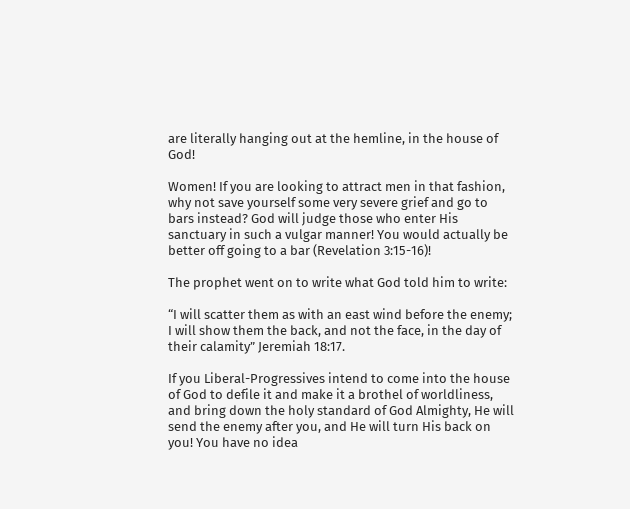are literally hanging out at the hemline, in the house of God!

Women! If you are looking to attract men in that fashion, why not save yourself some very severe grief and go to bars instead? God will judge those who enter His sanctuary in such a vulgar manner! You would actually be better off going to a bar (Revelation 3:15-16)!

The prophet went on to write what God told him to write:

“I will scatter them as with an east wind before the enemy; I will show them the back, and not the face, in the day of their calamity” Jeremiah 18:17.

If you Liberal-Progressives intend to come into the house of God to defile it and make it a brothel of worldliness, and bring down the holy standard of God Almighty, He will send the enemy after you, and He will turn His back on you! You have no idea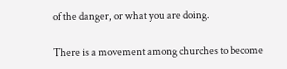of the danger, or what you are doing.

There is a movement among churches to become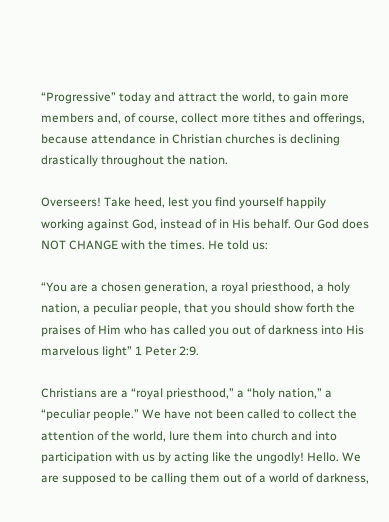“Progressive” today and attract the world, to gain more members and, of course, collect more tithes and offerings, because attendance in Christian churches is declining drastically throughout the nation.

Overseers! Take heed, lest you find yourself happily working against God, instead of in His behalf. Our God does NOT CHANGE with the times. He told us:

“You are a chosen generation, a royal priesthood, a holy nation, a peculiar people, that you should show forth the praises of Him who has called you out of darkness into His marvelous light” 1 Peter 2:9.

Christians are a “royal priesthood,” a “holy nation,” a “peculiar people.” We have not been called to collect the attention of the world, lure them into church and into participation with us by acting like the ungodly! Hello. We are supposed to be calling them out of a world of darkness,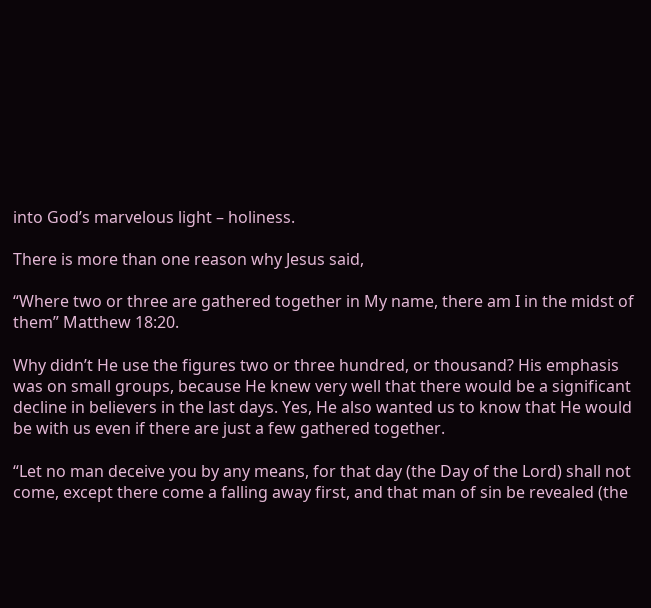into God’s marvelous light – holiness.

There is more than one reason why Jesus said,

“Where two or three are gathered together in My name, there am I in the midst of them” Matthew 18:20.

Why didn’t He use the figures two or three hundred, or thousand? His emphasis was on small groups, because He knew very well that there would be a significant decline in believers in the last days. Yes, He also wanted us to know that He would be with us even if there are just a few gathered together.

“Let no man deceive you by any means, for that day (the Day of the Lord) shall not come, except there come a falling away first, and that man of sin be revealed (the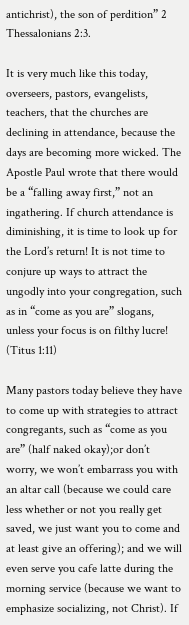antichrist), the son of perdition” 2 Thessalonians 2:3.

It is very much like this today, overseers, pastors, evangelists, teachers, that the churches are declining in attendance, because the days are becoming more wicked. The Apostle Paul wrote that there would be a “falling away first,” not an ingathering. If church attendance is diminishing, it is time to look up for the Lord’s return! It is not time to conjure up ways to attract the ungodly into your congregation, such as in “come as you are” slogans, unless your focus is on filthy lucre! (Titus 1:11)

Many pastors today believe they have to come up with strategies to attract congregants, such as “come as you are” (half naked okay);or don’t worry, we won’t embarrass you with an altar call (because we could care less whether or not you really get saved, we just want you to come and at least give an offering); and we will even serve you cafe latte during the morning service (because we want to emphasize socializing, not Christ). If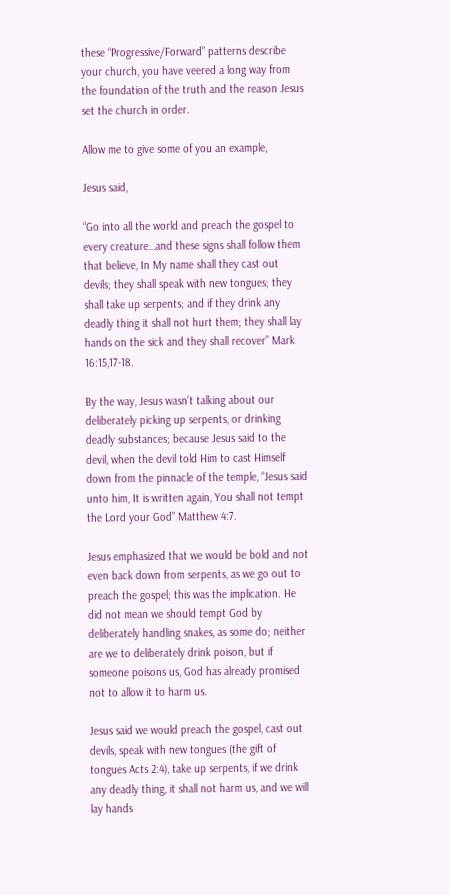these “Progressive/Forward” patterns describe your church, you have veered a long way from the foundation of the truth and the reason Jesus set the church in order.

Allow me to give some of you an example,

Jesus said,

“Go into all the world and preach the gospel to every creature…and these signs shall follow them that believe, In My name shall they cast out devils; they shall speak with new tongues; they shall take up serpents; and if they drink any deadly thing it shall not hurt them; they shall lay hands on the sick and they shall recover” Mark 16:15,17-18.

By the way, Jesus wasn’t talking about our deliberately picking up serpents, or drinking deadly substances; because Jesus said to the devil, when the devil told Him to cast Himself down from the pinnacle of the temple, “Jesus said unto him, It is written again, You shall not tempt the Lord your God” Matthew 4:7.

Jesus emphasized that we would be bold and not even back down from serpents, as we go out to preach the gospel; this was the implication. He did not mean we should tempt God by deliberately handling snakes, as some do; neither are we to deliberately drink poison, but if someone poisons us, God has already promised not to allow it to harm us.

Jesus said we would preach the gospel, cast out devils, speak with new tongues (the gift of tongues Acts 2:4), take up serpents, if we drink any deadly thing, it shall not harm us, and we will lay hands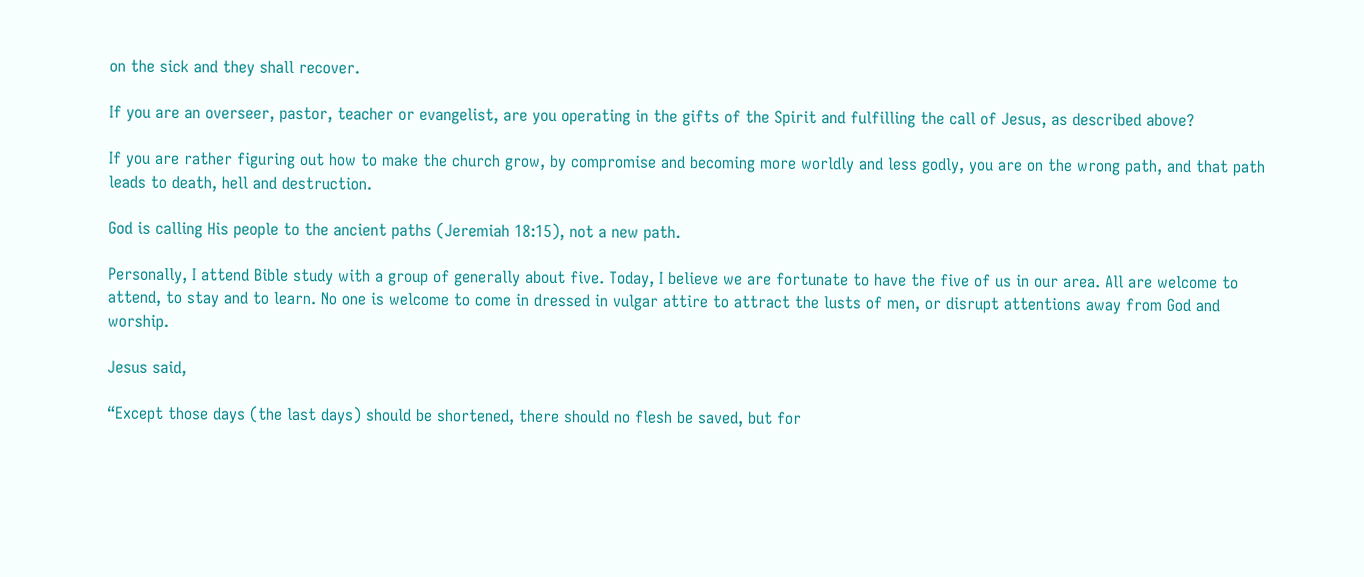on the sick and they shall recover.

If you are an overseer, pastor, teacher or evangelist, are you operating in the gifts of the Spirit and fulfilling the call of Jesus, as described above?

If you are rather figuring out how to make the church grow, by compromise and becoming more worldly and less godly, you are on the wrong path, and that path leads to death, hell and destruction.

God is calling His people to the ancient paths (Jeremiah 18:15), not a new path.

Personally, I attend Bible study with a group of generally about five. Today, I believe we are fortunate to have the five of us in our area. All are welcome to attend, to stay and to learn. No one is welcome to come in dressed in vulgar attire to attract the lusts of men, or disrupt attentions away from God and worship.

Jesus said,

“Except those days (the last days) should be shortened, there should no flesh be saved, but for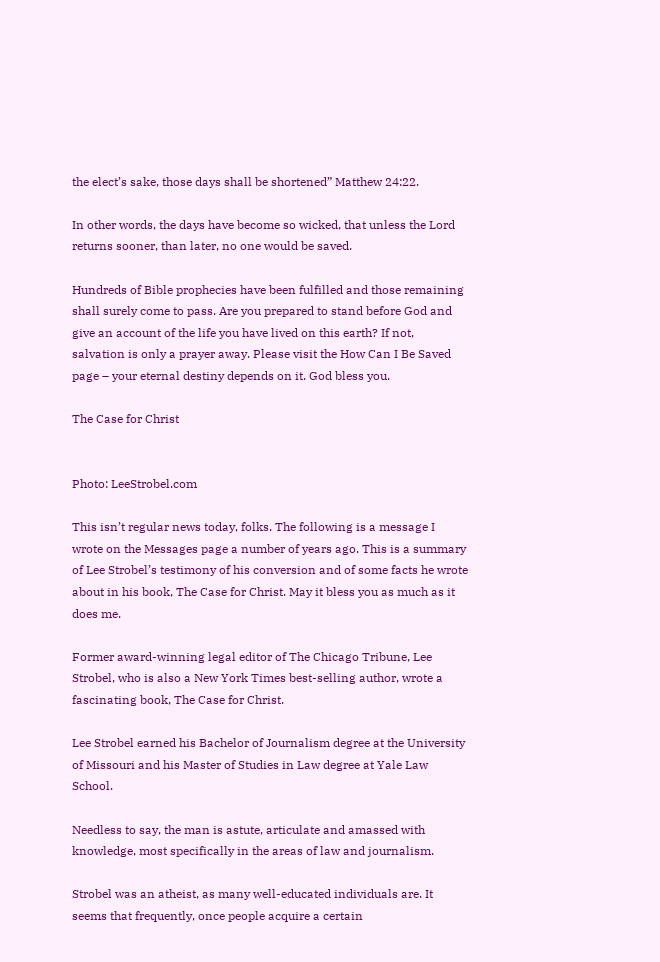the elect’s sake, those days shall be shortened” Matthew 24:22.

In other words, the days have become so wicked, that unless the Lord returns sooner, than later, no one would be saved.

Hundreds of Bible prophecies have been fulfilled and those remaining shall surely come to pass. Are you prepared to stand before God and give an account of the life you have lived on this earth? If not, salvation is only a prayer away. Please visit the How Can I Be Saved page – your eternal destiny depends on it. God bless you.

The Case for Christ


Photo: LeeStrobel.com

This isn’t regular news today, folks. The following is a message I wrote on the Messages page a number of years ago. This is a summary of Lee Strobel’s testimony of his conversion and of some facts he wrote about in his book, The Case for Christ. May it bless you as much as it does me.

Former award-winning legal editor of The Chicago Tribune, Lee Strobel, who is also a New York Times best-selling author, wrote a fascinating book, The Case for Christ.

Lee Strobel earned his Bachelor of Journalism degree at the University of Missouri and his Master of Studies in Law degree at Yale Law School.

Needless to say, the man is astute, articulate and amassed with knowledge, most specifically in the areas of law and journalism.

Strobel was an atheist, as many well-educated individuals are. It seems that frequently, once people acquire a certain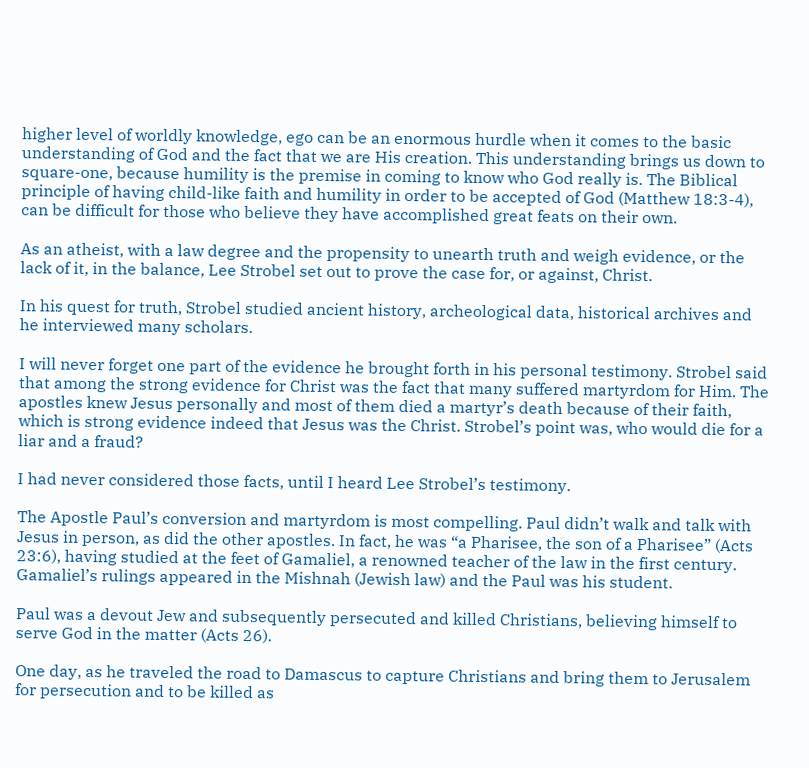higher level of worldly knowledge, ego can be an enormous hurdle when it comes to the basic understanding of God and the fact that we are His creation. This understanding brings us down to square-one, because humility is the premise in coming to know who God really is. The Biblical principle of having child-like faith and humility in order to be accepted of God (Matthew 18:3-4), can be difficult for those who believe they have accomplished great feats on their own.

As an atheist, with a law degree and the propensity to unearth truth and weigh evidence, or the lack of it, in the balance, Lee Strobel set out to prove the case for, or against, Christ.

In his quest for truth, Strobel studied ancient history, archeological data, historical archives and he interviewed many scholars.

I will never forget one part of the evidence he brought forth in his personal testimony. Strobel said that among the strong evidence for Christ was the fact that many suffered martyrdom for Him. The apostles knew Jesus personally and most of them died a martyr’s death because of their faith, which is strong evidence indeed that Jesus was the Christ. Strobel’s point was, who would die for a liar and a fraud?

I had never considered those facts, until I heard Lee Strobel’s testimony.

The Apostle Paul’s conversion and martyrdom is most compelling. Paul didn’t walk and talk with Jesus in person, as did the other apostles. In fact, he was “a Pharisee, the son of a Pharisee” (Acts 23:6), having studied at the feet of Gamaliel, a renowned teacher of the law in the first century. Gamaliel’s rulings appeared in the Mishnah (Jewish law) and the Paul was his student.

Paul was a devout Jew and subsequently persecuted and killed Christians, believing himself to serve God in the matter (Acts 26).

One day, as he traveled the road to Damascus to capture Christians and bring them to Jerusalem for persecution and to be killed as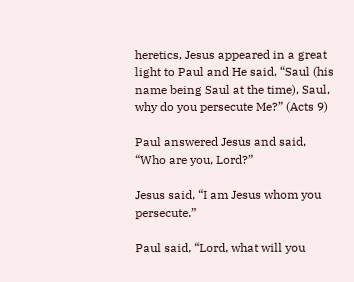heretics, Jesus appeared in a great light to Paul and He said, “Saul (his name being Saul at the time), Saul, why do you persecute Me?” (Acts 9)

Paul answered Jesus and said, “Who are you, Lord?”

Jesus said, “I am Jesus whom you persecute.”

Paul said, “Lord, what will you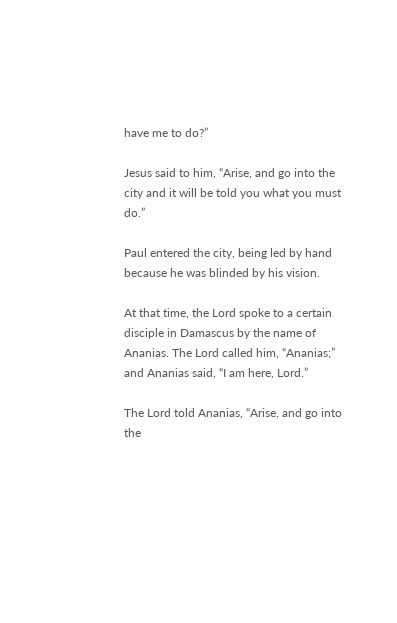have me to do?”

Jesus said to him, “Arise, and go into the city and it will be told you what you must do.”

Paul entered the city, being led by hand because he was blinded by his vision.

At that time, the Lord spoke to a certain disciple in Damascus by the name of Ananias. The Lord called him, “Ananias;” and Ananias said, “I am here, Lord.”

The Lord told Ananias, “Arise, and go into the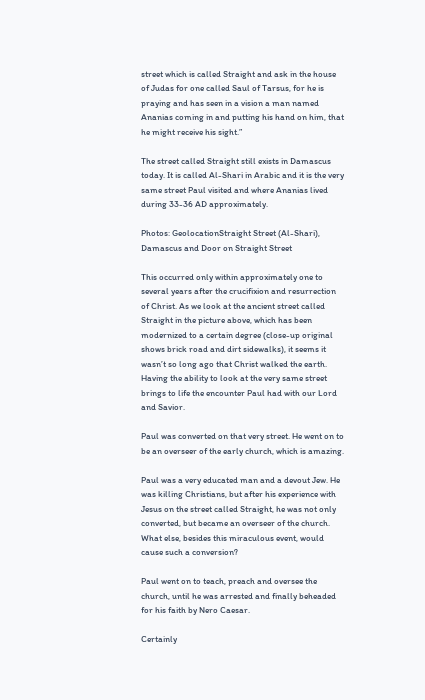street which is called Straight and ask in the house of Judas for one called Saul of Tarsus, for he is praying and has seen in a vision a man named Ananias coming in and putting his hand on him, that he might receive his sight.”

The street called Straight still exists in Damascus today. It is called Al-Shari in Arabic and it is the very same street Paul visited and where Ananias lived during 33-36 AD approximately.

Photos: GeolocationStraight Street (Al-Shari), Damascus and Door on Straight Street

This occurred only within approximately one to several years after the crucifixion and resurrection of Christ. As we look at the ancient street called Straight in the picture above, which has been modernized to a certain degree (close-up original shows brick road and dirt sidewalks), it seems it wasn’t so long ago that Christ walked the earth. Having the ability to look at the very same street brings to life the encounter Paul had with our Lord and Savior.

Paul was converted on that very street. He went on to be an overseer of the early church, which is amazing.

Paul was a very educated man and a devout Jew. He was killing Christians, but after his experience with Jesus on the street called Straight, he was not only converted, but became an overseer of the church. What else, besides this miraculous event, would cause such a conversion?

Paul went on to teach, preach and oversee the church, until he was arrested and finally beheaded for his faith by Nero Caesar.

Certainly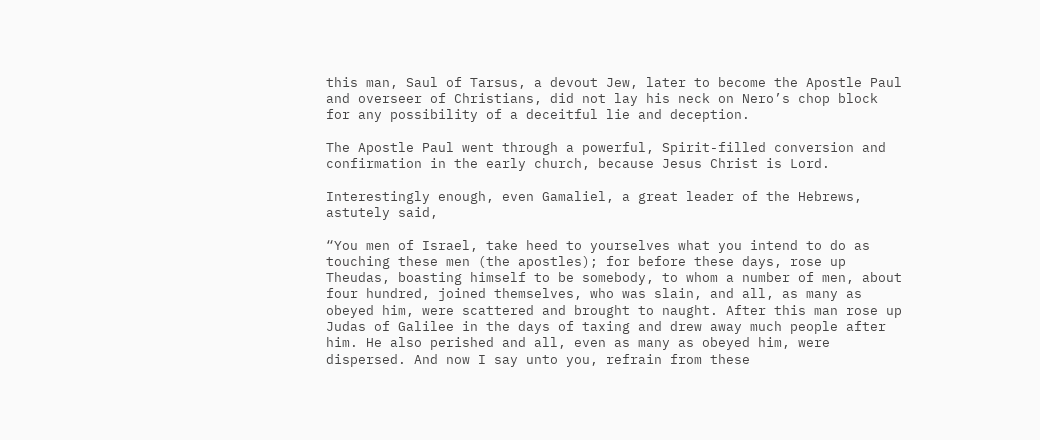this man, Saul of Tarsus, a devout Jew, later to become the Apostle Paul and overseer of Christians, did not lay his neck on Nero’s chop block for any possibility of a deceitful lie and deception.

The Apostle Paul went through a powerful, Spirit-filled conversion and confirmation in the early church, because Jesus Christ is Lord.

Interestingly enough, even Gamaliel, a great leader of the Hebrews, astutely said,

“You men of Israel, take heed to yourselves what you intend to do as touching these men (the apostles); for before these days, rose up Theudas, boasting himself to be somebody, to whom a number of men, about four hundred, joined themselves, who was slain, and all, as many as obeyed him, were scattered and brought to naught. After this man rose up Judas of Galilee in the days of taxing and drew away much people after him. He also perished and all, even as many as obeyed him, were dispersed. And now I say unto you, refrain from these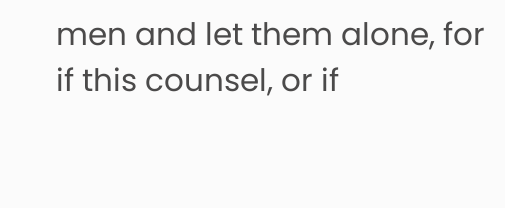men and let them alone, for if this counsel, or if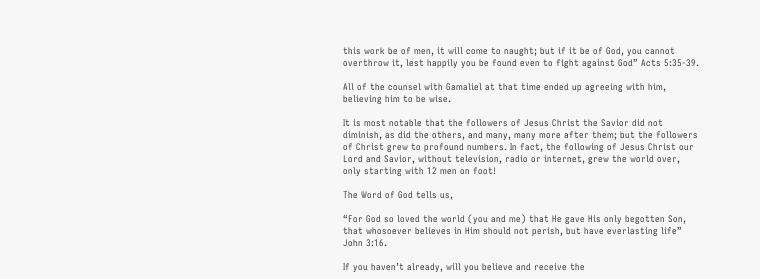this work be of men, it will come to naught; but if it be of God, you cannot overthrow it, lest happily you be found even to fight against God” Acts 5:35-39.

All of the counsel with Gamaliel at that time ended up agreeing with him, believing him to be wise.

It is most notable that the followers of Jesus Christ the Savior did not diminish, as did the others, and many, many more after them; but the followers of Christ grew to profound numbers. In fact, the following of Jesus Christ our Lord and Savior, without television, radio or internet, grew the world over, only starting with 12 men on foot!

The Word of God tells us,

“For God so loved the world (you and me) that He gave His only begotten Son, that whosoever believes in Him should not perish, but have everlasting life” John 3:16.

If you haven’t already, will you believe and receive the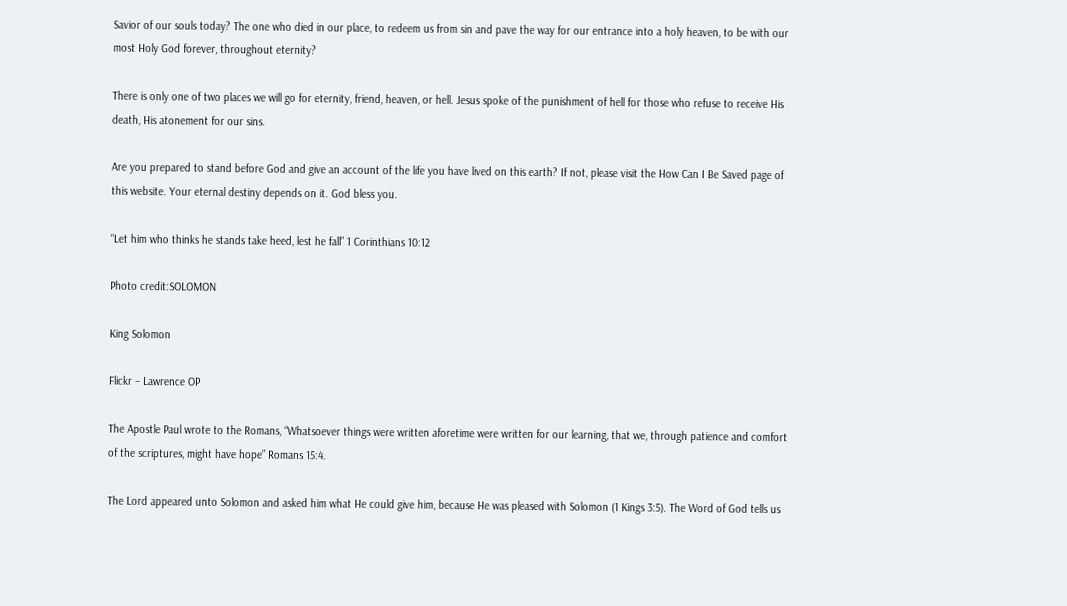Savior of our souls today? The one who died in our place, to redeem us from sin and pave the way for our entrance into a holy heaven, to be with our most Holy God forever, throughout eternity?

There is only one of two places we will go for eternity, friend, heaven, or hell. Jesus spoke of the punishment of hell for those who refuse to receive His death, His atonement for our sins.

Are you prepared to stand before God and give an account of the life you have lived on this earth? If not, please visit the How Can I Be Saved page of this website. Your eternal destiny depends on it. God bless you.

“Let him who thinks he stands take heed, lest he fall” 1 Corinthians 10:12

Photo credit:SOLOMON

King Solomon

Flickr – Lawrence OP

The Apostle Paul wrote to the Romans, “Whatsoever things were written aforetime were written for our learning, that we, through patience and comfort of the scriptures, might have hope” Romans 15:4.

The Lord appeared unto Solomon and asked him what He could give him, because He was pleased with Solomon (1 Kings 3:5). The Word of God tells us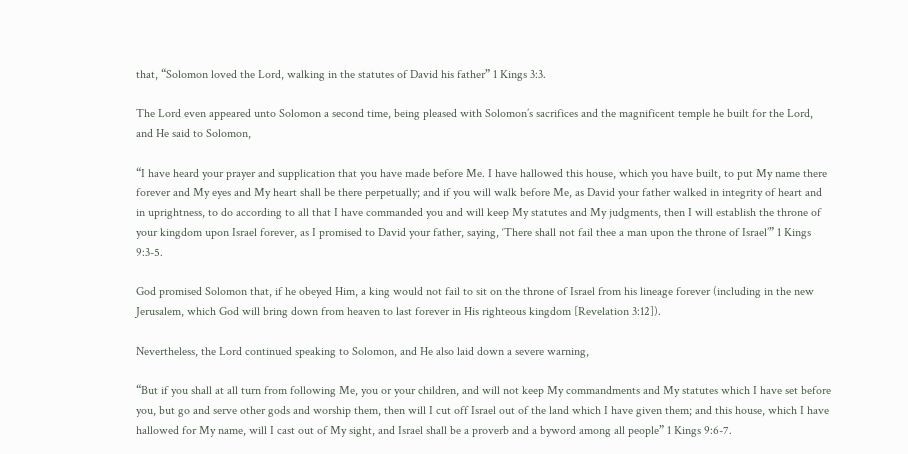that, “Solomon loved the Lord, walking in the statutes of David his father” 1 Kings 3:3.

The Lord even appeared unto Solomon a second time, being pleased with Solomon’s sacrifices and the magnificent temple he built for the Lord, and He said to Solomon,

“I have heard your prayer and supplication that you have made before Me. I have hallowed this house, which you have built, to put My name there forever and My eyes and My heart shall be there perpetually; and if you will walk before Me, as David your father walked in integrity of heart and in uprightness, to do according to all that I have commanded you and will keep My statutes and My judgments, then I will establish the throne of your kingdom upon Israel forever, as I promised to David your father, saying, ‘There shall not fail thee a man upon the throne of Israel’” 1 Kings 9:3-5.

God promised Solomon that, if he obeyed Him, a king would not fail to sit on the throne of Israel from his lineage forever (including in the new Jerusalem, which God will bring down from heaven to last forever in His righteous kingdom [Revelation 3:12]).

Nevertheless, the Lord continued speaking to Solomon, and He also laid down a severe warning,

“But if you shall at all turn from following Me, you or your children, and will not keep My commandments and My statutes which I have set before you, but go and serve other gods and worship them, then will I cut off Israel out of the land which I have given them; and this house, which I have hallowed for My name, will I cast out of My sight, and Israel shall be a proverb and a byword among all people” 1 Kings 9:6-7.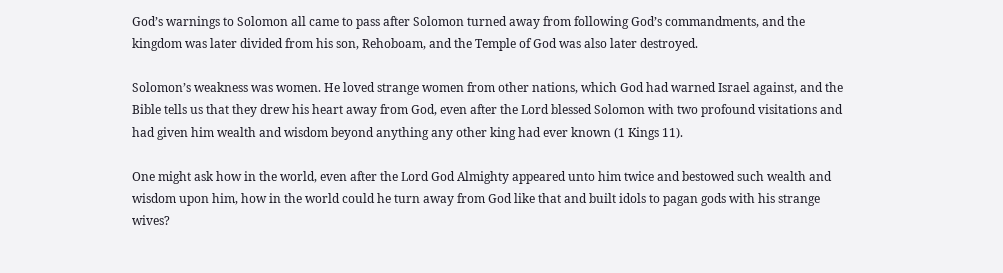God’s warnings to Solomon all came to pass after Solomon turned away from following God’s commandments, and the kingdom was later divided from his son, Rehoboam, and the Temple of God was also later destroyed.

Solomon’s weakness was women. He loved strange women from other nations, which God had warned Israel against, and the Bible tells us that they drew his heart away from God, even after the Lord blessed Solomon with two profound visitations and had given him wealth and wisdom beyond anything any other king had ever known (1 Kings 11).

One might ask how in the world, even after the Lord God Almighty appeared unto him twice and bestowed such wealth and wisdom upon him, how in the world could he turn away from God like that and built idols to pagan gods with his strange wives?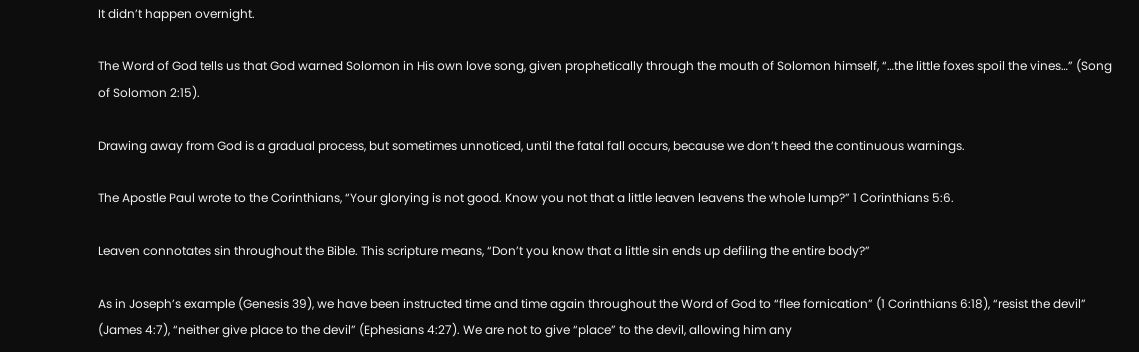It didn’t happen overnight.

The Word of God tells us that God warned Solomon in His own love song, given prophetically through the mouth of Solomon himself, “…the little foxes spoil the vines…” (Song of Solomon 2:15).

Drawing away from God is a gradual process, but sometimes unnoticed, until the fatal fall occurs, because we don’t heed the continuous warnings.

The Apostle Paul wrote to the Corinthians, “Your glorying is not good. Know you not that a little leaven leavens the whole lump?” 1 Corinthians 5:6.

Leaven connotates sin throughout the Bible. This scripture means, “Don’t you know that a little sin ends up defiling the entire body?”

As in Joseph’s example (Genesis 39), we have been instructed time and time again throughout the Word of God to “flee fornication” (1 Corinthians 6:18), “resist the devil” (James 4:7), “neither give place to the devil” (Ephesians 4:27). We are not to give “place” to the devil, allowing him any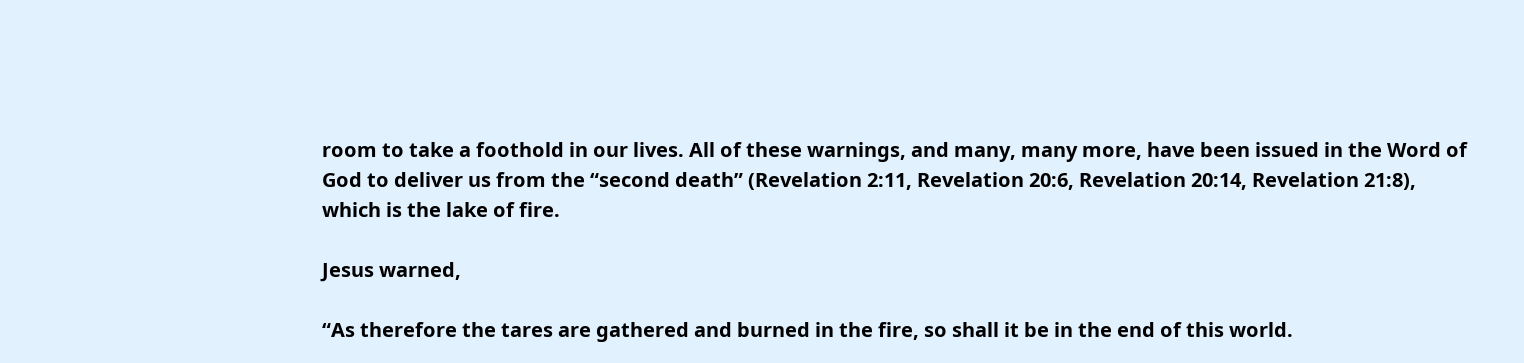room to take a foothold in our lives. All of these warnings, and many, many more, have been issued in the Word of God to deliver us from the “second death” (Revelation 2:11, Revelation 20:6, Revelation 20:14, Revelation 21:8), which is the lake of fire.

Jesus warned,

“As therefore the tares are gathered and burned in the fire, so shall it be in the end of this world.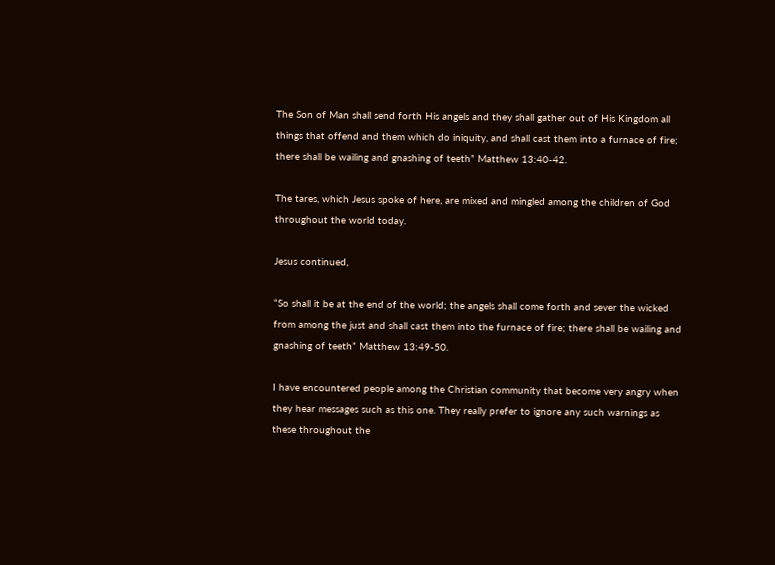The Son of Man shall send forth His angels and they shall gather out of His Kingdom all things that offend and them which do iniquity, and shall cast them into a furnace of fire; there shall be wailing and gnashing of teeth” Matthew 13:40-42.

The tares, which Jesus spoke of here, are mixed and mingled among the children of God throughout the world today.

Jesus continued,

“So shall it be at the end of the world; the angels shall come forth and sever the wicked from among the just and shall cast them into the furnace of fire; there shall be wailing and gnashing of teeth” Matthew 13:49-50.

I have encountered people among the Christian community that become very angry when they hear messages such as this one. They really prefer to ignore any such warnings as these throughout the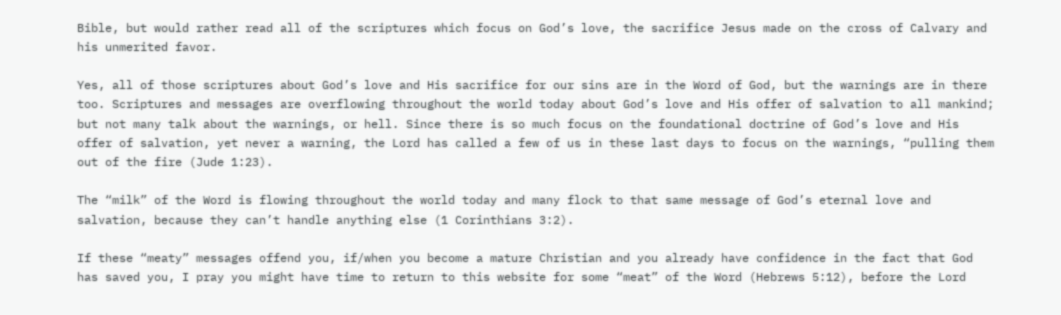Bible, but would rather read all of the scriptures which focus on God’s love, the sacrifice Jesus made on the cross of Calvary and his unmerited favor.

Yes, all of those scriptures about God’s love and His sacrifice for our sins are in the Word of God, but the warnings are in there too. Scriptures and messages are overflowing throughout the world today about God’s love and His offer of salvation to all mankind; but not many talk about the warnings, or hell. Since there is so much focus on the foundational doctrine of God’s love and His offer of salvation, yet never a warning, the Lord has called a few of us in these last days to focus on the warnings, “pulling them out of the fire (Jude 1:23).

The “milk” of the Word is flowing throughout the world today and many flock to that same message of God’s eternal love and salvation, because they can’t handle anything else (1 Corinthians 3:2).

If these “meaty” messages offend you, if/when you become a mature Christian and you already have confidence in the fact that God has saved you, I pray you might have time to return to this website for some “meat” of the Word (Hebrews 5:12), before the Lord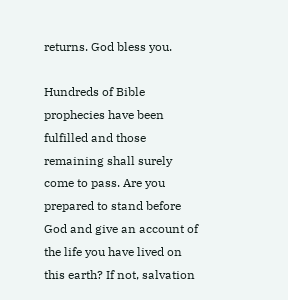returns. God bless you.

Hundreds of Bible prophecies have been fulfilled and those remaining shall surely come to pass. Are you prepared to stand before God and give an account of the life you have lived on this earth? If not, salvation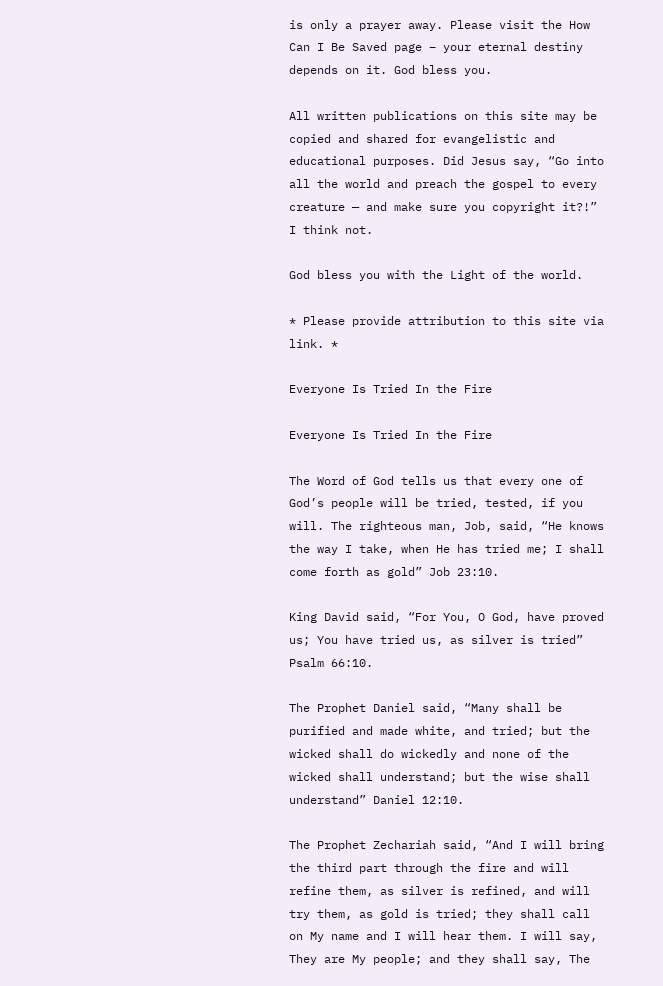is only a prayer away. Please visit the How Can I Be Saved page – your eternal destiny depends on it. God bless you.

All written publications on this site may be copied and shared for evangelistic and educational purposes. Did Jesus say, “Go into all the world and preach the gospel to every creature — and make sure you copyright it?!” I think not.

God bless you with the Light of the world.

* Please provide attribution to this site via link. *

Everyone Is Tried In the Fire

Everyone Is Tried In the Fire

The Word of God tells us that every one of God’s people will be tried, tested, if you will. The righteous man, Job, said, “He knows the way I take, when He has tried me; I shall come forth as gold” Job 23:10.

King David said, “For You, O God, have proved us; You have tried us, as silver is tried” Psalm 66:10.

The Prophet Daniel said, “Many shall be purified and made white, and tried; but the wicked shall do wickedly and none of the wicked shall understand; but the wise shall understand” Daniel 12:10.

The Prophet Zechariah said, “And I will bring the third part through the fire and will refine them, as silver is refined, and will try them, as gold is tried; they shall call on My name and I will hear them. I will say, They are My people; and they shall say, The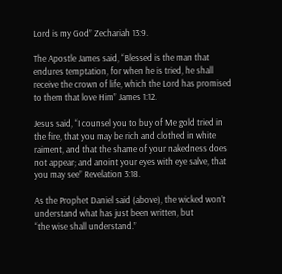Lord is my God” Zechariah 13:9.

The Apostle James said, “Blessed is the man that endures temptation, for when he is tried, he shall receive the crown of life, which the Lord has promised to them that love Him” James 1:12.

Jesus said, “I counsel you to buy of Me gold tried in the fire, that you may be rich and clothed in white raiment, and that the shame of your nakedness does not appear; and anoint your eyes with eye salve, that you may see” Revelation 3:18.

As the Prophet Daniel said (above), the wicked won’t understand what has just been written, but
“the wise shall understand.”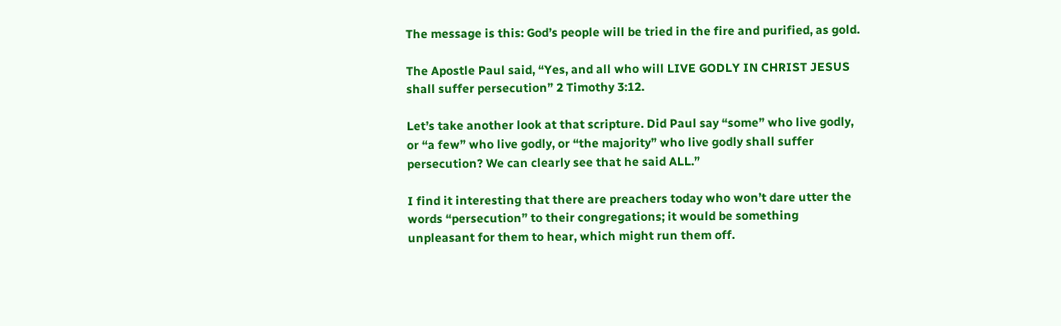The message is this: God’s people will be tried in the fire and purified, as gold.

The Apostle Paul said, “Yes, and all who will LIVE GODLY IN CHRIST JESUS shall suffer persecution” 2 Timothy 3:12.

Let’s take another look at that scripture. Did Paul say “some” who live godly, or “a few” who live godly, or “the majority” who live godly shall suffer persecution? We can clearly see that he said ALL.”

I find it interesting that there are preachers today who won’t dare utter the words “persecution” to their congregations; it would be something unpleasant for them to hear, which might run them off.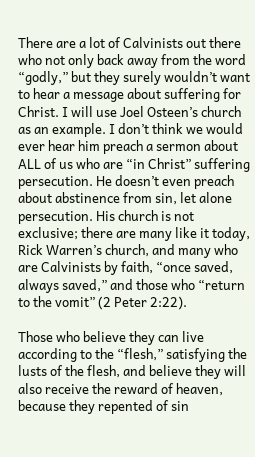There are a lot of Calvinists out there who not only back away from the word “godly,” but they surely wouldn’t want to hear a message about suffering for Christ. I will use Joel Osteen’s church as an example. I don’t think we would ever hear him preach a sermon about ALL of us who are “in Christ” suffering persecution. He doesn’t even preach about abstinence from sin, let alone persecution. His church is not exclusive; there are many like it today, Rick Warren’s church, and many who are Calvinists by faith, “once saved, always saved,” and those who “return to the vomit” (2 Peter 2:22).

Those who believe they can live according to the “flesh,” satisfying the lusts of the flesh, and believe they will also receive the reward of heaven, because they repented of sin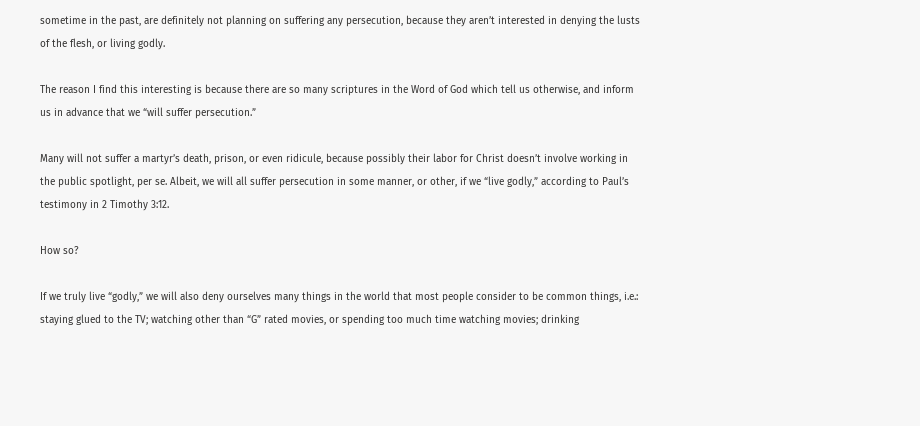sometime in the past, are definitely not planning on suffering any persecution, because they aren’t interested in denying the lusts of the flesh, or living godly.

The reason I find this interesting is because there are so many scriptures in the Word of God which tell us otherwise, and inform us in advance that we “will suffer persecution.”

Many will not suffer a martyr’s death, prison, or even ridicule, because possibly their labor for Christ doesn’t involve working in the public spotlight, per se. Albeit, we will all suffer persecution in some manner, or other, if we “live godly,” according to Paul’s testimony in 2 Timothy 3:12.

How so?

If we truly live “godly,” we will also deny ourselves many things in the world that most people consider to be common things, i.e.: staying glued to the TV; watching other than “G” rated movies, or spending too much time watching movies; drinking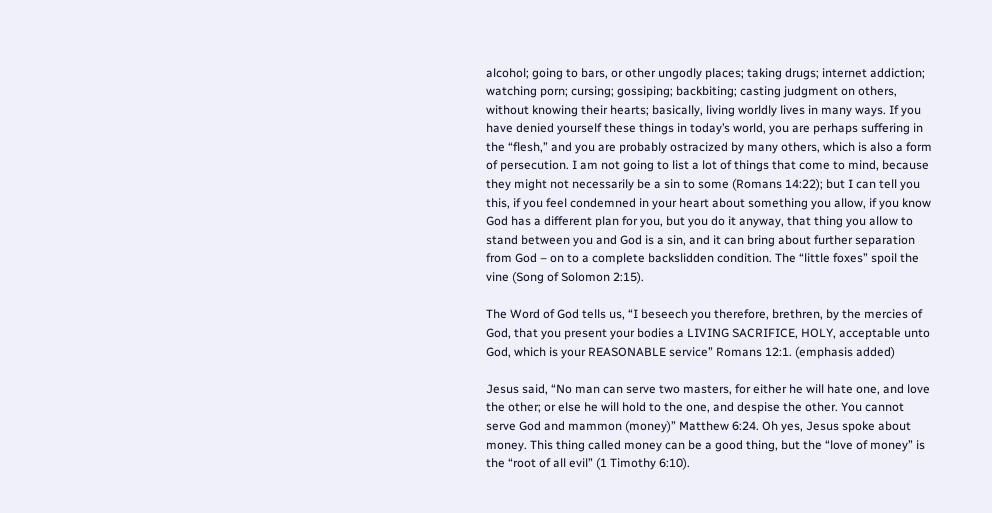alcohol; going to bars, or other ungodly places; taking drugs; internet addiction; watching porn; cursing; gossiping; backbiting; casting judgment on others, without knowing their hearts; basically, living worldly lives in many ways. If you have denied yourself these things in today’s world, you are perhaps suffering in the “flesh,” and you are probably ostracized by many others, which is also a form of persecution. I am not going to list a lot of things that come to mind, because they might not necessarily be a sin to some (Romans 14:22); but I can tell you this, if you feel condemned in your heart about something you allow, if you know God has a different plan for you, but you do it anyway, that thing you allow to stand between you and God is a sin, and it can bring about further separation from God – on to a complete backslidden condition. The “little foxes” spoil the vine (Song of Solomon 2:15).

The Word of God tells us, “I beseech you therefore, brethren, by the mercies of God, that you present your bodies a LIVING SACRIFICE, HOLY, acceptable unto God, which is your REASONABLE service” Romans 12:1. (emphasis added)

Jesus said, “No man can serve two masters, for either he will hate one, and love the other; or else he will hold to the one, and despise the other. You cannot serve God and mammon (money)” Matthew 6:24. Oh yes, Jesus spoke about money. This thing called money can be a good thing, but the “love of money” is the “root of all evil” (1 Timothy 6:10).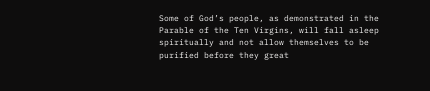Some of God’s people, as demonstrated in the Parable of the Ten Virgins, will fall asleep spiritually and not allow themselves to be purified before they great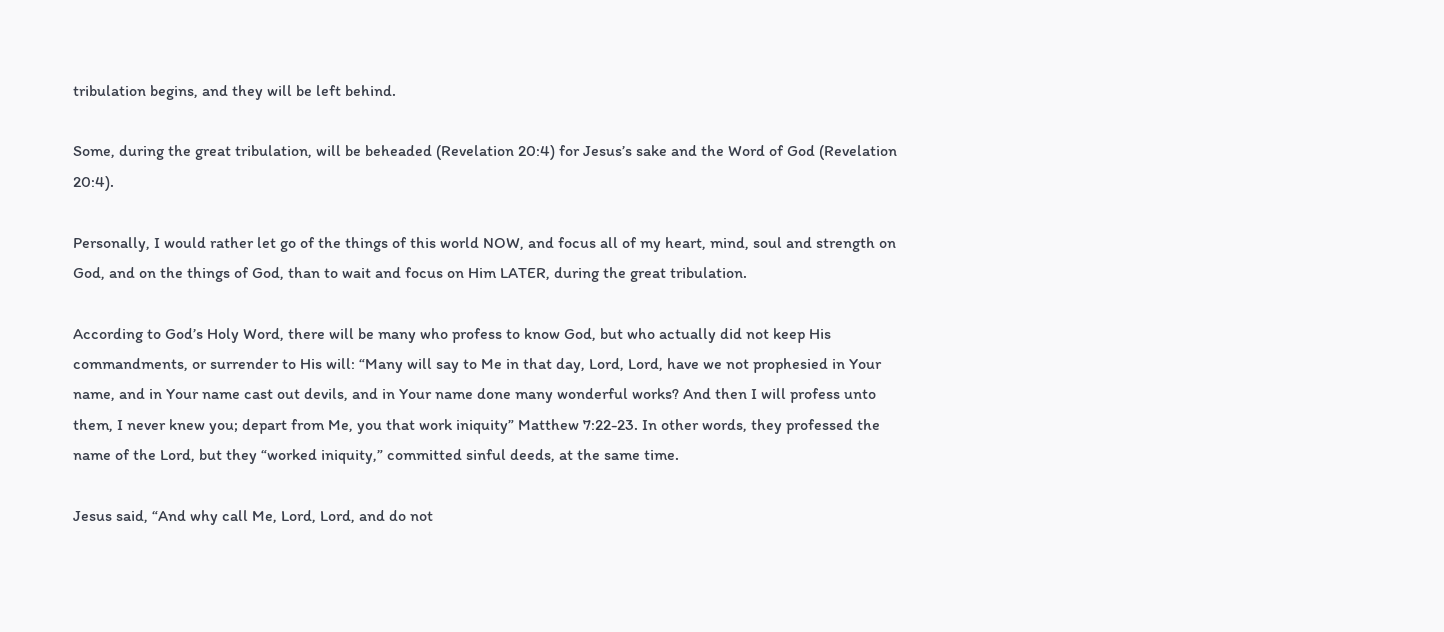tribulation begins, and they will be left behind.

Some, during the great tribulation, will be beheaded (Revelation 20:4) for Jesus’s sake and the Word of God (Revelation 20:4).

Personally, I would rather let go of the things of this world NOW, and focus all of my heart, mind, soul and strength on God, and on the things of God, than to wait and focus on Him LATER, during the great tribulation.

According to God’s Holy Word, there will be many who profess to know God, but who actually did not keep His commandments, or surrender to His will: “Many will say to Me in that day, Lord, Lord, have we not prophesied in Your name, and in Your name cast out devils, and in Your name done many wonderful works? And then I will profess unto them, I never knew you; depart from Me, you that work iniquity” Matthew 7:22-23. In other words, they professed the name of the Lord, but they “worked iniquity,” committed sinful deeds, at the same time.

Jesus said, “And why call Me, Lord, Lord, and do not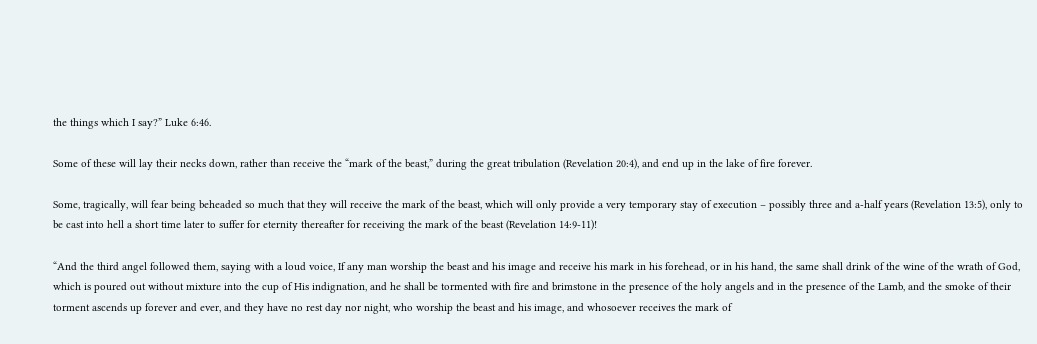the things which I say?” Luke 6:46.

Some of these will lay their necks down, rather than receive the “mark of the beast,” during the great tribulation (Revelation 20:4), and end up in the lake of fire forever.

Some, tragically, will fear being beheaded so much that they will receive the mark of the beast, which will only provide a very temporary stay of execution – possibly three and a-half years (Revelation 13:5), only to be cast into hell a short time later to suffer for eternity thereafter for receiving the mark of the beast (Revelation 14:9-11)!

“And the third angel followed them, saying with a loud voice, If any man worship the beast and his image and receive his mark in his forehead, or in his hand, the same shall drink of the wine of the wrath of God, which is poured out without mixture into the cup of His indignation, and he shall be tormented with fire and brimstone in the presence of the holy angels and in the presence of the Lamb, and the smoke of their torment ascends up forever and ever, and they have no rest day nor night, who worship the beast and his image, and whosoever receives the mark of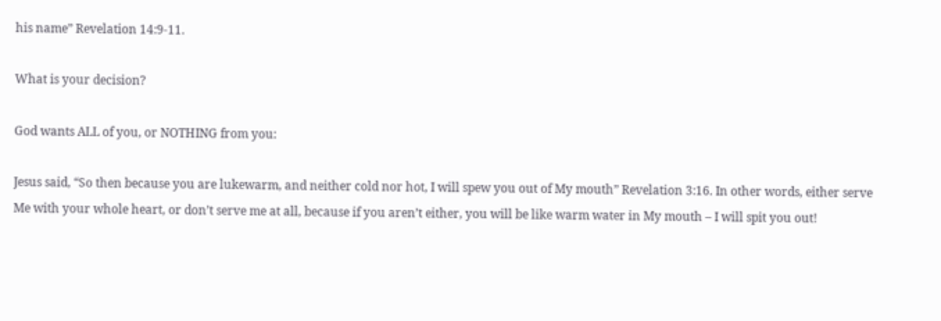his name” Revelation 14:9-11.

What is your decision?

God wants ALL of you, or NOTHING from you:

Jesus said, “So then because you are lukewarm, and neither cold nor hot, I will spew you out of My mouth” Revelation 3:16. In other words, either serve Me with your whole heart, or don’t serve me at all, because if you aren’t either, you will be like warm water in My mouth – I will spit you out!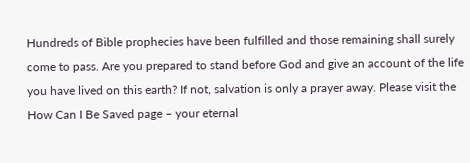Hundreds of Bible prophecies have been fulfilled and those remaining shall surely come to pass. Are you prepared to stand before God and give an account of the life you have lived on this earth? If not, salvation is only a prayer away. Please visit the How Can I Be Saved page – your eternal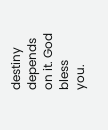destiny depends on it. God bless you.